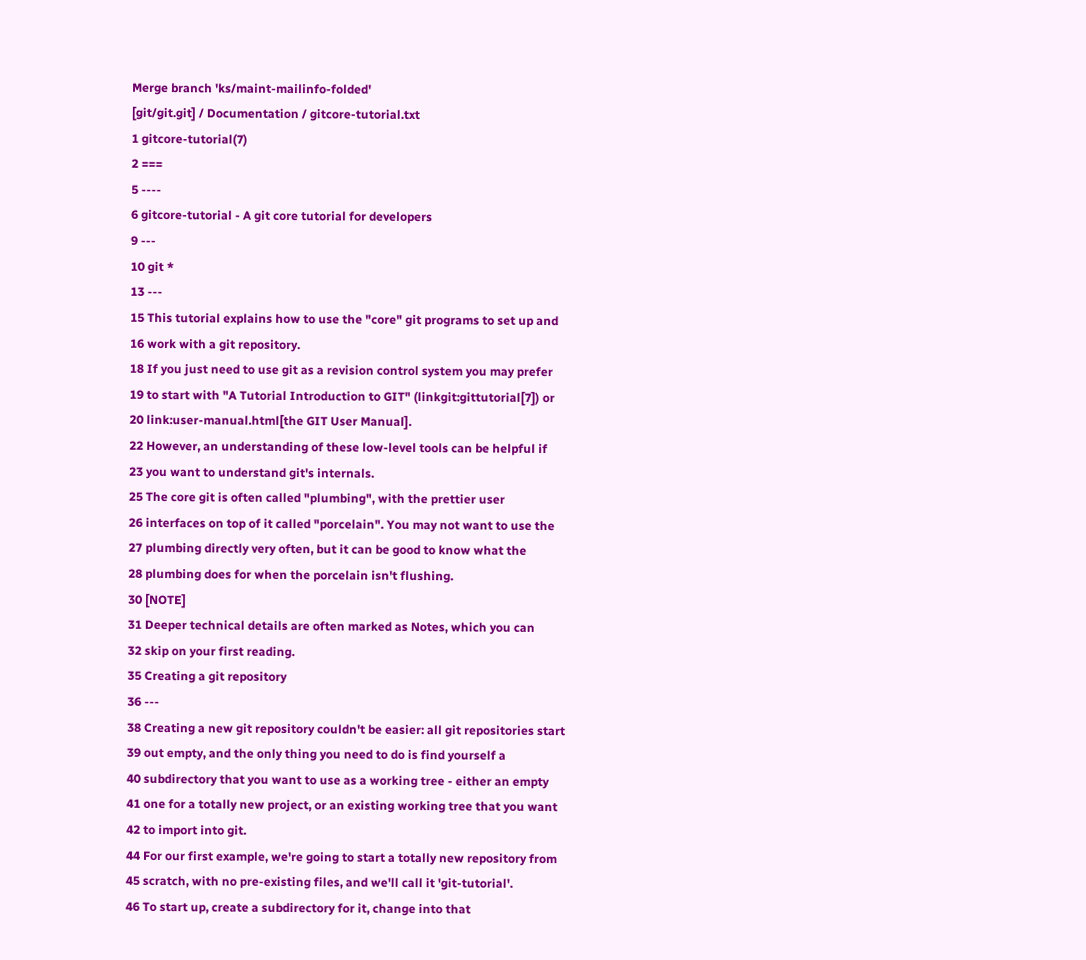Merge branch 'ks/maint-mailinfo-folded'
[git/git.git] / Documentation / gitcore-tutorial.txt
1 gitcore-tutorial(7)
2 ===
5 ----
6 gitcore-tutorial - A git core tutorial for developers
9 ---
10 git *
13 ---
15 This tutorial explains how to use the "core" git programs to set up and
16 work with a git repository.
18 If you just need to use git as a revision control system you may prefer
19 to start with "A Tutorial Introduction to GIT" (linkgit:gittutorial[7]) or
20 link:user-manual.html[the GIT User Manual].
22 However, an understanding of these low-level tools can be helpful if
23 you want to understand git's internals.
25 The core git is often called "plumbing", with the prettier user
26 interfaces on top of it called "porcelain". You may not want to use the
27 plumbing directly very often, but it can be good to know what the
28 plumbing does for when the porcelain isn't flushing.
30 [NOTE]
31 Deeper technical details are often marked as Notes, which you can
32 skip on your first reading.
35 Creating a git repository
36 ---
38 Creating a new git repository couldn't be easier: all git repositories start
39 out empty, and the only thing you need to do is find yourself a
40 subdirectory that you want to use as a working tree - either an empty
41 one for a totally new project, or an existing working tree that you want
42 to import into git.
44 For our first example, we're going to start a totally new repository from
45 scratch, with no pre-existing files, and we'll call it 'git-tutorial'.
46 To start up, create a subdirectory for it, change into that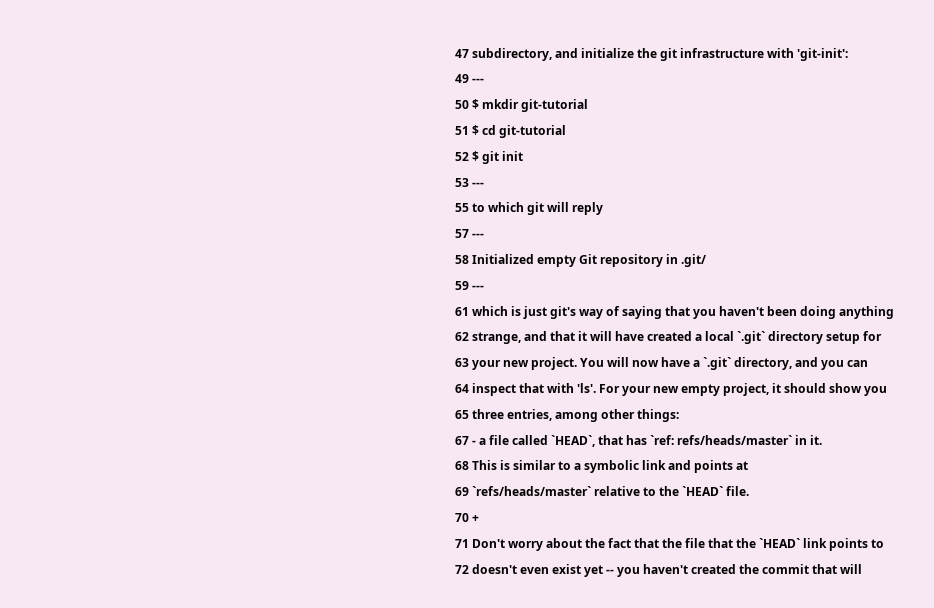47 subdirectory, and initialize the git infrastructure with 'git-init':
49 ---
50 $ mkdir git-tutorial
51 $ cd git-tutorial
52 $ git init
53 ---
55 to which git will reply
57 ---
58 Initialized empty Git repository in .git/
59 ---
61 which is just git's way of saying that you haven't been doing anything
62 strange, and that it will have created a local `.git` directory setup for
63 your new project. You will now have a `.git` directory, and you can
64 inspect that with 'ls'. For your new empty project, it should show you
65 three entries, among other things:
67 - a file called `HEAD`, that has `ref: refs/heads/master` in it.
68 This is similar to a symbolic link and points at
69 `refs/heads/master` relative to the `HEAD` file.
70 +
71 Don't worry about the fact that the file that the `HEAD` link points to
72 doesn't even exist yet -- you haven't created the commit that will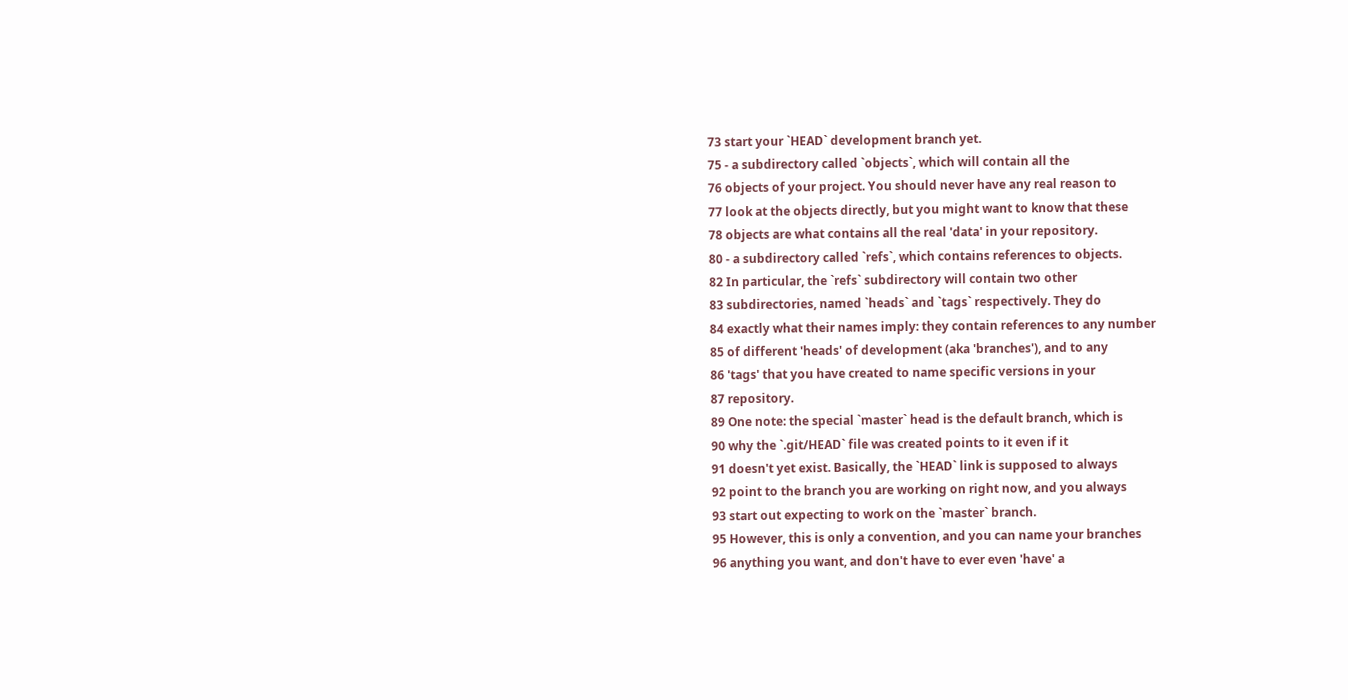73 start your `HEAD` development branch yet.
75 - a subdirectory called `objects`, which will contain all the
76 objects of your project. You should never have any real reason to
77 look at the objects directly, but you might want to know that these
78 objects are what contains all the real 'data' in your repository.
80 - a subdirectory called `refs`, which contains references to objects.
82 In particular, the `refs` subdirectory will contain two other
83 subdirectories, named `heads` and `tags` respectively. They do
84 exactly what their names imply: they contain references to any number
85 of different 'heads' of development (aka 'branches'), and to any
86 'tags' that you have created to name specific versions in your
87 repository.
89 One note: the special `master` head is the default branch, which is
90 why the `.git/HEAD` file was created points to it even if it
91 doesn't yet exist. Basically, the `HEAD` link is supposed to always
92 point to the branch you are working on right now, and you always
93 start out expecting to work on the `master` branch.
95 However, this is only a convention, and you can name your branches
96 anything you want, and don't have to ever even 'have' a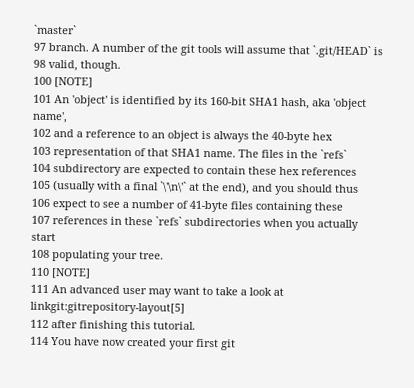`master`
97 branch. A number of the git tools will assume that `.git/HEAD` is
98 valid, though.
100 [NOTE]
101 An 'object' is identified by its 160-bit SHA1 hash, aka 'object name',
102 and a reference to an object is always the 40-byte hex
103 representation of that SHA1 name. The files in the `refs`
104 subdirectory are expected to contain these hex references
105 (usually with a final `\'\n\'` at the end), and you should thus
106 expect to see a number of 41-byte files containing these
107 references in these `refs` subdirectories when you actually start
108 populating your tree.
110 [NOTE]
111 An advanced user may want to take a look at linkgit:gitrepository-layout[5]
112 after finishing this tutorial.
114 You have now created your first git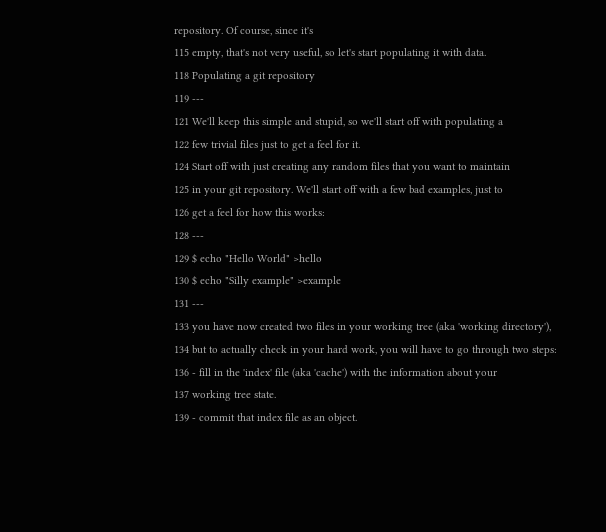repository. Of course, since it's
115 empty, that's not very useful, so let's start populating it with data.
118 Populating a git repository
119 ---
121 We'll keep this simple and stupid, so we'll start off with populating a
122 few trivial files just to get a feel for it.
124 Start off with just creating any random files that you want to maintain
125 in your git repository. We'll start off with a few bad examples, just to
126 get a feel for how this works:
128 ---
129 $ echo "Hello World" >hello
130 $ echo "Silly example" >example
131 ---
133 you have now created two files in your working tree (aka 'working directory'),
134 but to actually check in your hard work, you will have to go through two steps:
136 - fill in the 'index' file (aka 'cache') with the information about your
137 working tree state.
139 - commit that index file as an object.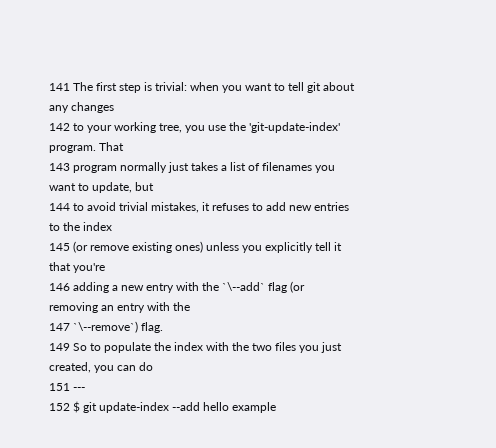141 The first step is trivial: when you want to tell git about any changes
142 to your working tree, you use the 'git-update-index' program. That
143 program normally just takes a list of filenames you want to update, but
144 to avoid trivial mistakes, it refuses to add new entries to the index
145 (or remove existing ones) unless you explicitly tell it that you're
146 adding a new entry with the `\--add` flag (or removing an entry with the
147 `\--remove`) flag.
149 So to populate the index with the two files you just created, you can do
151 ---
152 $ git update-index --add hello example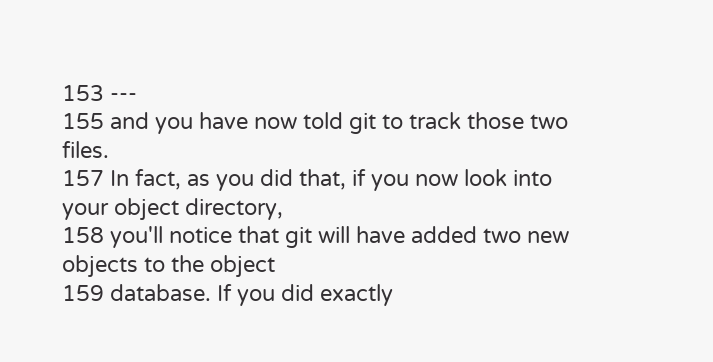153 ---
155 and you have now told git to track those two files.
157 In fact, as you did that, if you now look into your object directory,
158 you'll notice that git will have added two new objects to the object
159 database. If you did exactly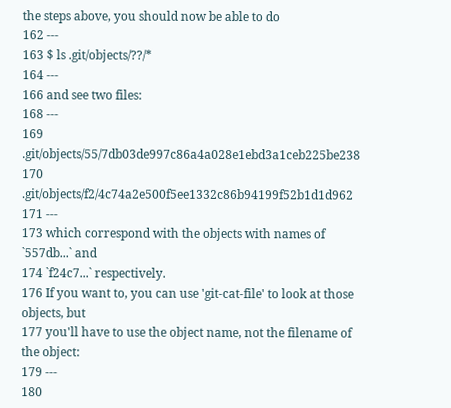the steps above, you should now be able to do
162 ---
163 $ ls .git/objects/??/*
164 ---
166 and see two files:
168 ---
169 .git/objects/55/7db03de997c86a4a028e1ebd3a1ceb225be238
170 .git/objects/f2/4c74a2e500f5ee1332c86b94199f52b1d1d962
171 ---
173 which correspond with the objects with names of `557db...` and
174 `f24c7...` respectively.
176 If you want to, you can use 'git-cat-file' to look at those objects, but
177 you'll have to use the object name, not the filename of the object:
179 ---
180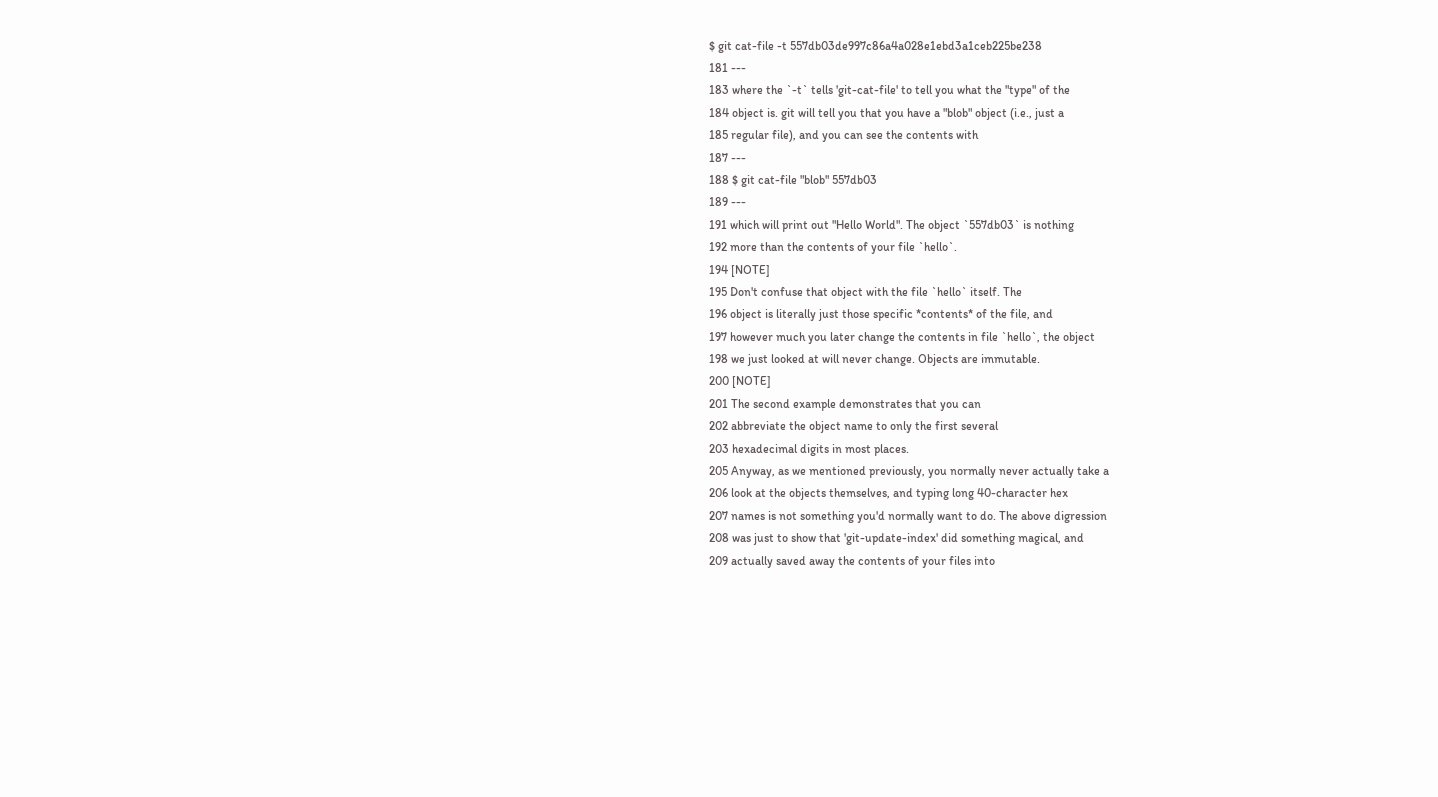$ git cat-file -t 557db03de997c86a4a028e1ebd3a1ceb225be238
181 ---
183 where the `-t` tells 'git-cat-file' to tell you what the "type" of the
184 object is. git will tell you that you have a "blob" object (i.e., just a
185 regular file), and you can see the contents with
187 ---
188 $ git cat-file "blob" 557db03
189 ---
191 which will print out "Hello World". The object `557db03` is nothing
192 more than the contents of your file `hello`.
194 [NOTE]
195 Don't confuse that object with the file `hello` itself. The
196 object is literally just those specific *contents* of the file, and
197 however much you later change the contents in file `hello`, the object
198 we just looked at will never change. Objects are immutable.
200 [NOTE]
201 The second example demonstrates that you can
202 abbreviate the object name to only the first several
203 hexadecimal digits in most places.
205 Anyway, as we mentioned previously, you normally never actually take a
206 look at the objects themselves, and typing long 40-character hex
207 names is not something you'd normally want to do. The above digression
208 was just to show that 'git-update-index' did something magical, and
209 actually saved away the contents of your files into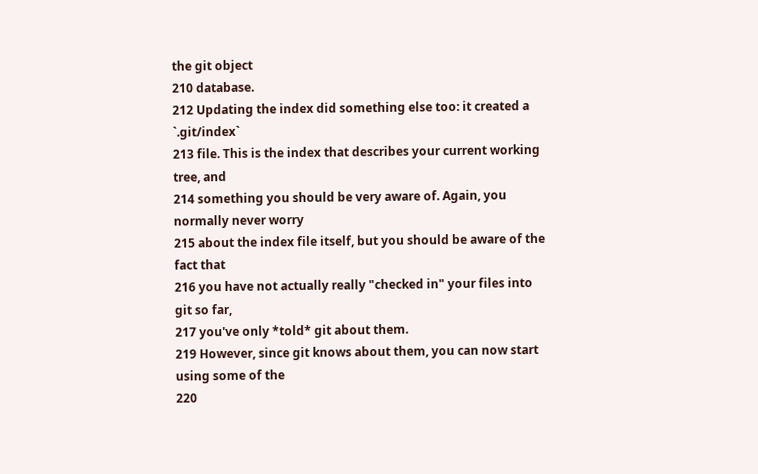the git object
210 database.
212 Updating the index did something else too: it created a `.git/index`
213 file. This is the index that describes your current working tree, and
214 something you should be very aware of. Again, you normally never worry
215 about the index file itself, but you should be aware of the fact that
216 you have not actually really "checked in" your files into git so far,
217 you've only *told* git about them.
219 However, since git knows about them, you can now start using some of the
220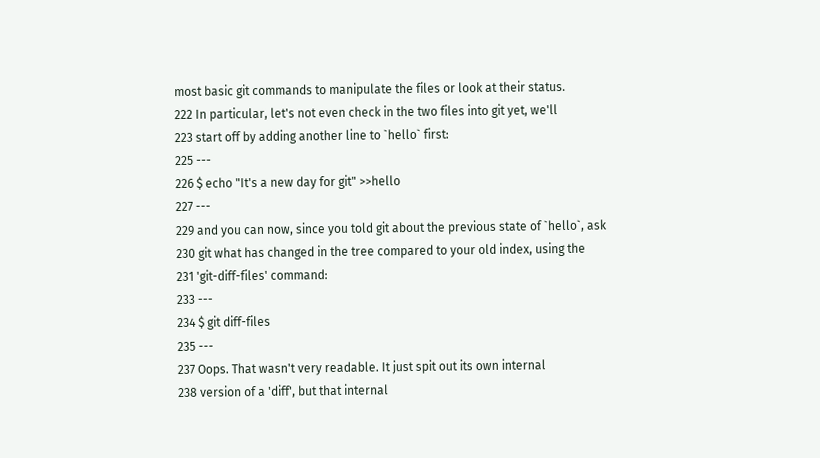most basic git commands to manipulate the files or look at their status.
222 In particular, let's not even check in the two files into git yet, we'll
223 start off by adding another line to `hello` first:
225 ---
226 $ echo "It's a new day for git" >>hello
227 ---
229 and you can now, since you told git about the previous state of `hello`, ask
230 git what has changed in the tree compared to your old index, using the
231 'git-diff-files' command:
233 ---
234 $ git diff-files
235 ---
237 Oops. That wasn't very readable. It just spit out its own internal
238 version of a 'diff', but that internal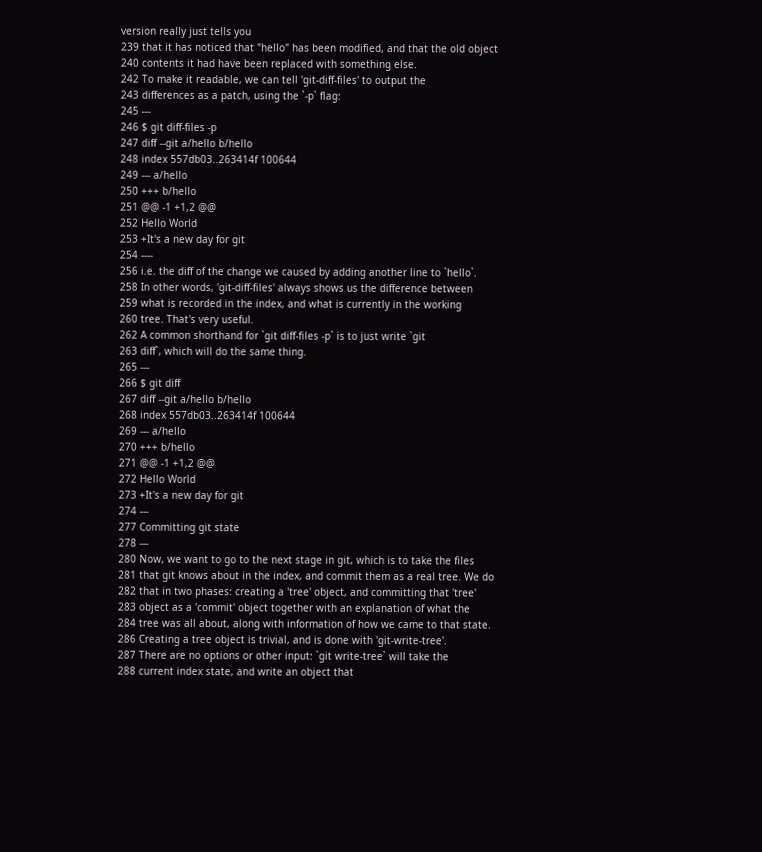version really just tells you
239 that it has noticed that "hello" has been modified, and that the old object
240 contents it had have been replaced with something else.
242 To make it readable, we can tell 'git-diff-files' to output the
243 differences as a patch, using the `-p` flag:
245 ---
246 $ git diff-files -p
247 diff --git a/hello b/hello
248 index 557db03..263414f 100644
249 --- a/hello
250 +++ b/hello
251 @@ -1 +1,2 @@
252 Hello World
253 +It's a new day for git
254 ----
256 i.e. the diff of the change we caused by adding another line to `hello`.
258 In other words, 'git-diff-files' always shows us the difference between
259 what is recorded in the index, and what is currently in the working
260 tree. That's very useful.
262 A common shorthand for `git diff-files -p` is to just write `git
263 diff`, which will do the same thing.
265 ---
266 $ git diff
267 diff --git a/hello b/hello
268 index 557db03..263414f 100644
269 --- a/hello
270 +++ b/hello
271 @@ -1 +1,2 @@
272 Hello World
273 +It's a new day for git
274 ---
277 Committing git state
278 ---
280 Now, we want to go to the next stage in git, which is to take the files
281 that git knows about in the index, and commit them as a real tree. We do
282 that in two phases: creating a 'tree' object, and committing that 'tree'
283 object as a 'commit' object together with an explanation of what the
284 tree was all about, along with information of how we came to that state.
286 Creating a tree object is trivial, and is done with 'git-write-tree'.
287 There are no options or other input: `git write-tree` will take the
288 current index state, and write an object that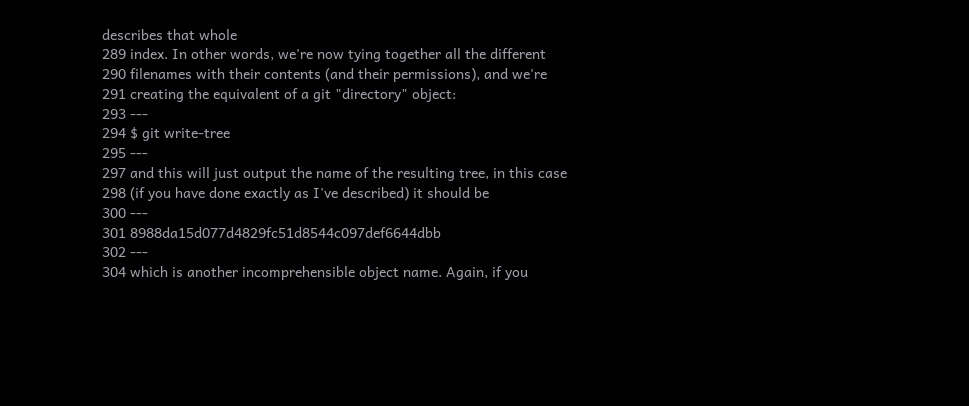describes that whole
289 index. In other words, we're now tying together all the different
290 filenames with their contents (and their permissions), and we're
291 creating the equivalent of a git "directory" object:
293 ---
294 $ git write-tree
295 ---
297 and this will just output the name of the resulting tree, in this case
298 (if you have done exactly as I've described) it should be
300 ---
301 8988da15d077d4829fc51d8544c097def6644dbb
302 ---
304 which is another incomprehensible object name. Again, if you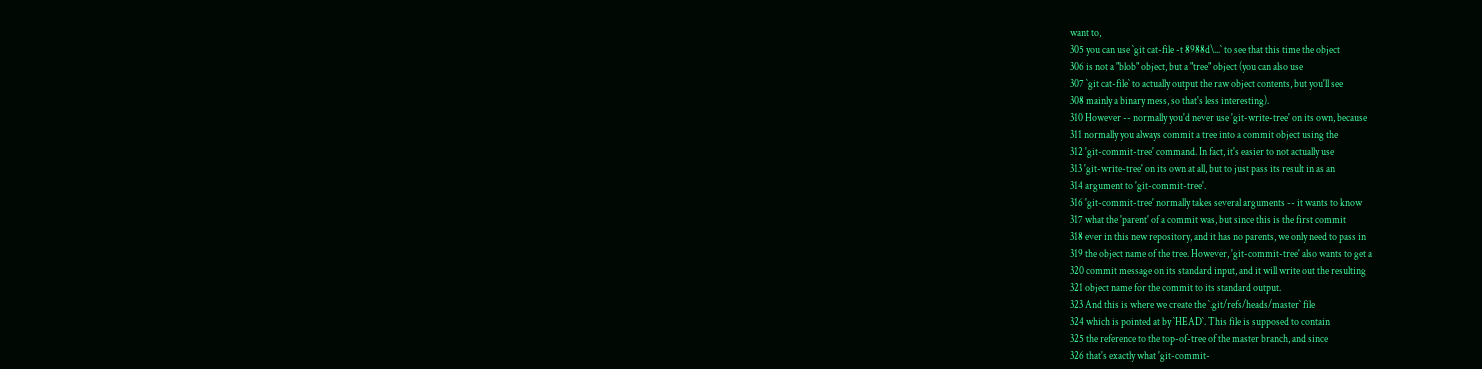want to,
305 you can use `git cat-file -t 8988d\...` to see that this time the object
306 is not a "blob" object, but a "tree" object (you can also use
307 `git cat-file` to actually output the raw object contents, but you'll see
308 mainly a binary mess, so that's less interesting).
310 However -- normally you'd never use 'git-write-tree' on its own, because
311 normally you always commit a tree into a commit object using the
312 'git-commit-tree' command. In fact, it's easier to not actually use
313 'git-write-tree' on its own at all, but to just pass its result in as an
314 argument to 'git-commit-tree'.
316 'git-commit-tree' normally takes several arguments -- it wants to know
317 what the 'parent' of a commit was, but since this is the first commit
318 ever in this new repository, and it has no parents, we only need to pass in
319 the object name of the tree. However, 'git-commit-tree' also wants to get a
320 commit message on its standard input, and it will write out the resulting
321 object name for the commit to its standard output.
323 And this is where we create the `.git/refs/heads/master` file
324 which is pointed at by `HEAD`. This file is supposed to contain
325 the reference to the top-of-tree of the master branch, and since
326 that's exactly what 'git-commit-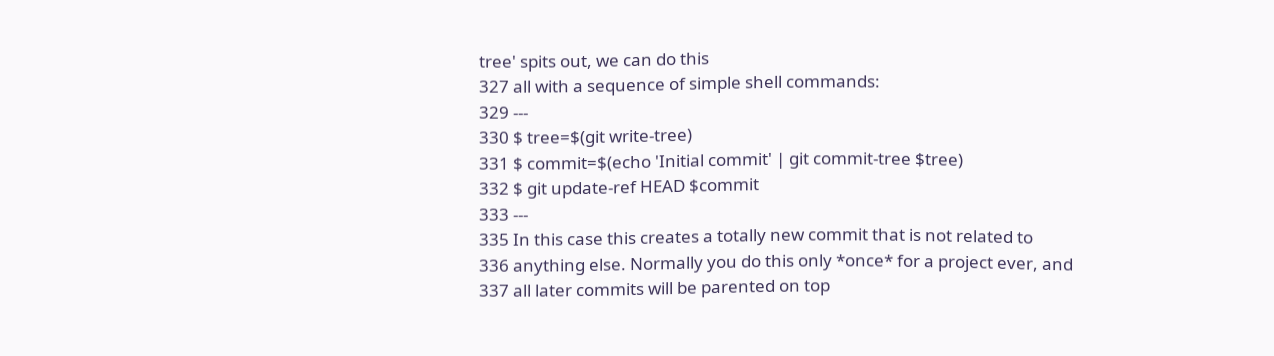tree' spits out, we can do this
327 all with a sequence of simple shell commands:
329 ---
330 $ tree=$(git write-tree)
331 $ commit=$(echo 'Initial commit' | git commit-tree $tree)
332 $ git update-ref HEAD $commit
333 ---
335 In this case this creates a totally new commit that is not related to
336 anything else. Normally you do this only *once* for a project ever, and
337 all later commits will be parented on top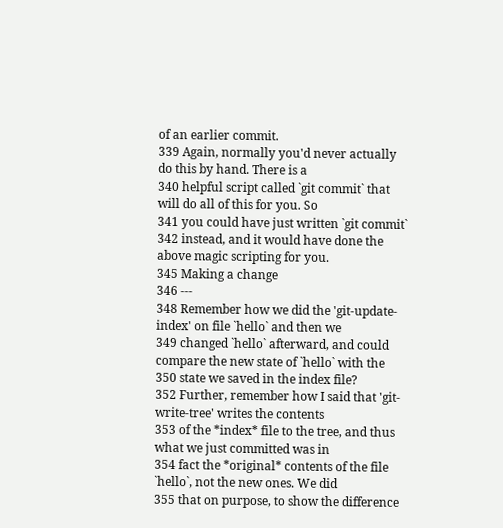of an earlier commit.
339 Again, normally you'd never actually do this by hand. There is a
340 helpful script called `git commit` that will do all of this for you. So
341 you could have just written `git commit`
342 instead, and it would have done the above magic scripting for you.
345 Making a change
346 ---
348 Remember how we did the 'git-update-index' on file `hello` and then we
349 changed `hello` afterward, and could compare the new state of `hello` with the
350 state we saved in the index file?
352 Further, remember how I said that 'git-write-tree' writes the contents
353 of the *index* file to the tree, and thus what we just committed was in
354 fact the *original* contents of the file `hello`, not the new ones. We did
355 that on purpose, to show the difference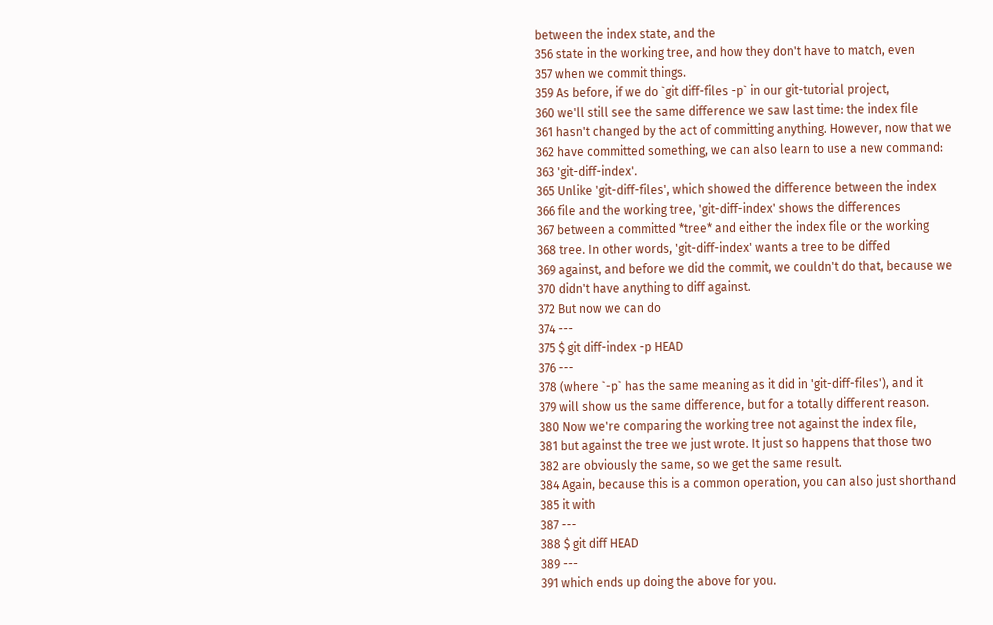between the index state, and the
356 state in the working tree, and how they don't have to match, even
357 when we commit things.
359 As before, if we do `git diff-files -p` in our git-tutorial project,
360 we'll still see the same difference we saw last time: the index file
361 hasn't changed by the act of committing anything. However, now that we
362 have committed something, we can also learn to use a new command:
363 'git-diff-index'.
365 Unlike 'git-diff-files', which showed the difference between the index
366 file and the working tree, 'git-diff-index' shows the differences
367 between a committed *tree* and either the index file or the working
368 tree. In other words, 'git-diff-index' wants a tree to be diffed
369 against, and before we did the commit, we couldn't do that, because we
370 didn't have anything to diff against.
372 But now we can do
374 ---
375 $ git diff-index -p HEAD
376 ---
378 (where `-p` has the same meaning as it did in 'git-diff-files'), and it
379 will show us the same difference, but for a totally different reason.
380 Now we're comparing the working tree not against the index file,
381 but against the tree we just wrote. It just so happens that those two
382 are obviously the same, so we get the same result.
384 Again, because this is a common operation, you can also just shorthand
385 it with
387 ---
388 $ git diff HEAD
389 ---
391 which ends up doing the above for you.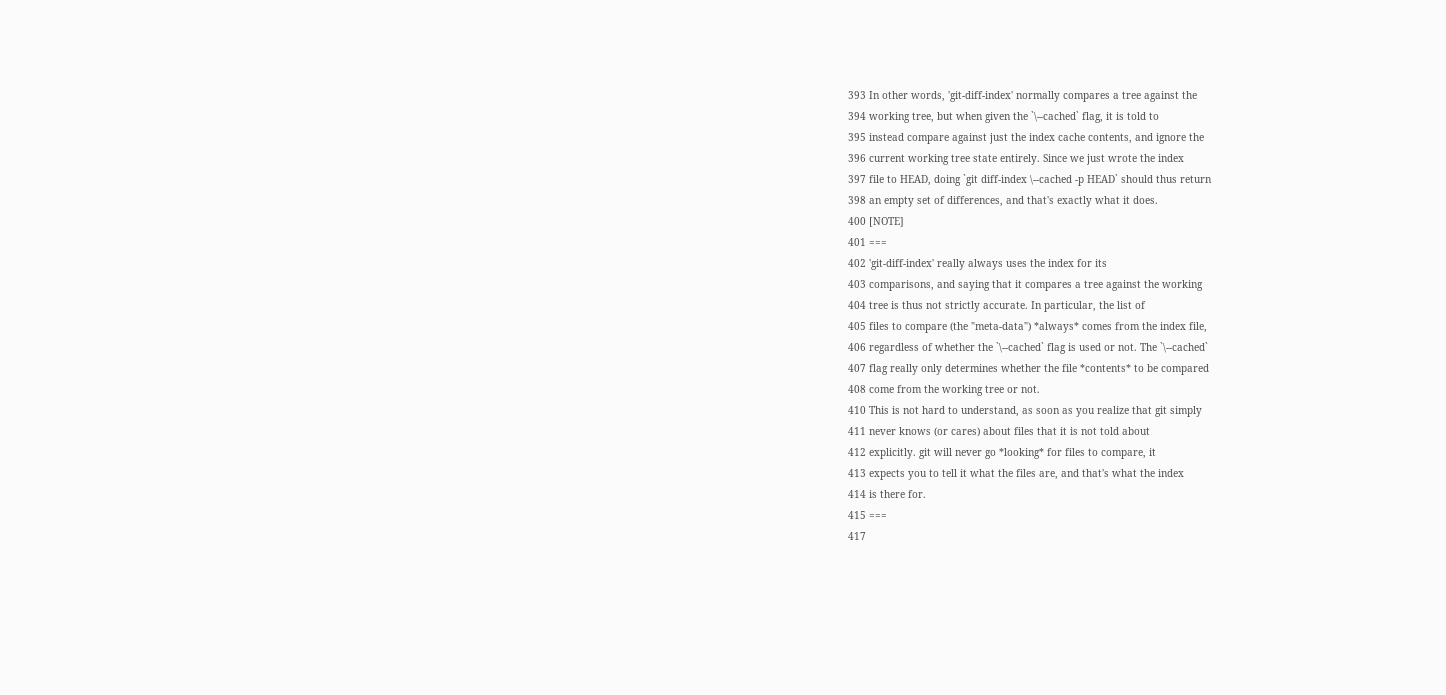393 In other words, 'git-diff-index' normally compares a tree against the
394 working tree, but when given the `\--cached` flag, it is told to
395 instead compare against just the index cache contents, and ignore the
396 current working tree state entirely. Since we just wrote the index
397 file to HEAD, doing `git diff-index \--cached -p HEAD` should thus return
398 an empty set of differences, and that's exactly what it does.
400 [NOTE]
401 ===
402 'git-diff-index' really always uses the index for its
403 comparisons, and saying that it compares a tree against the working
404 tree is thus not strictly accurate. In particular, the list of
405 files to compare (the "meta-data") *always* comes from the index file,
406 regardless of whether the `\--cached` flag is used or not. The `\--cached`
407 flag really only determines whether the file *contents* to be compared
408 come from the working tree or not.
410 This is not hard to understand, as soon as you realize that git simply
411 never knows (or cares) about files that it is not told about
412 explicitly. git will never go *looking* for files to compare, it
413 expects you to tell it what the files are, and that's what the index
414 is there for.
415 ===
417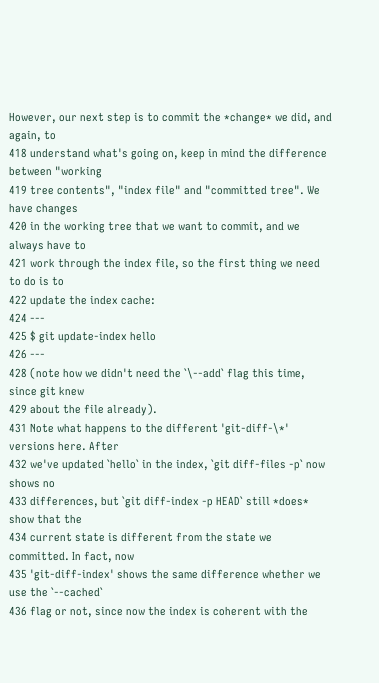However, our next step is to commit the *change* we did, and again, to
418 understand what's going on, keep in mind the difference between "working
419 tree contents", "index file" and "committed tree". We have changes
420 in the working tree that we want to commit, and we always have to
421 work through the index file, so the first thing we need to do is to
422 update the index cache:
424 ---
425 $ git update-index hello
426 ---
428 (note how we didn't need the `\--add` flag this time, since git knew
429 about the file already).
431 Note what happens to the different 'git-diff-\*' versions here. After
432 we've updated `hello` in the index, `git diff-files -p` now shows no
433 differences, but `git diff-index -p HEAD` still *does* show that the
434 current state is different from the state we committed. In fact, now
435 'git-diff-index' shows the same difference whether we use the `--cached`
436 flag or not, since now the index is coherent with the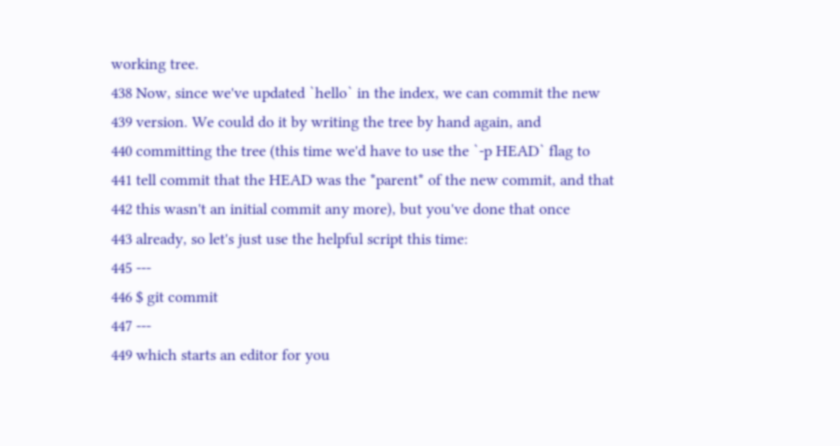working tree.
438 Now, since we've updated `hello` in the index, we can commit the new
439 version. We could do it by writing the tree by hand again, and
440 committing the tree (this time we'd have to use the `-p HEAD` flag to
441 tell commit that the HEAD was the *parent* of the new commit, and that
442 this wasn't an initial commit any more), but you've done that once
443 already, so let's just use the helpful script this time:
445 ---
446 $ git commit
447 ---
449 which starts an editor for you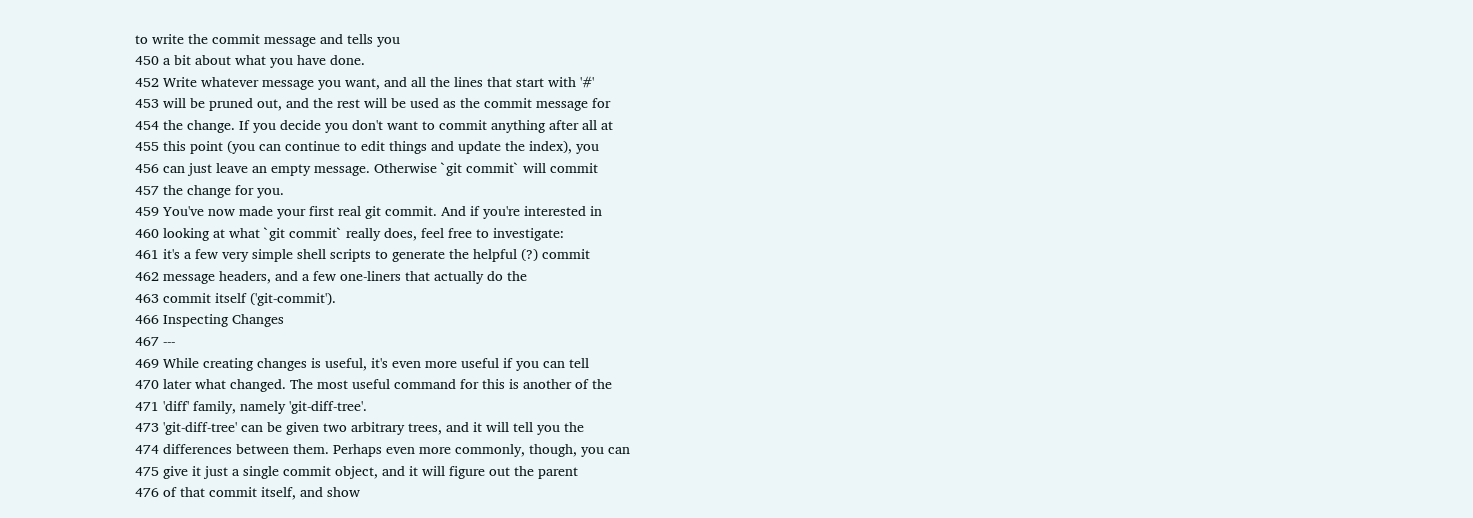to write the commit message and tells you
450 a bit about what you have done.
452 Write whatever message you want, and all the lines that start with '#'
453 will be pruned out, and the rest will be used as the commit message for
454 the change. If you decide you don't want to commit anything after all at
455 this point (you can continue to edit things and update the index), you
456 can just leave an empty message. Otherwise `git commit` will commit
457 the change for you.
459 You've now made your first real git commit. And if you're interested in
460 looking at what `git commit` really does, feel free to investigate:
461 it's a few very simple shell scripts to generate the helpful (?) commit
462 message headers, and a few one-liners that actually do the
463 commit itself ('git-commit').
466 Inspecting Changes
467 ---
469 While creating changes is useful, it's even more useful if you can tell
470 later what changed. The most useful command for this is another of the
471 'diff' family, namely 'git-diff-tree'.
473 'git-diff-tree' can be given two arbitrary trees, and it will tell you the
474 differences between them. Perhaps even more commonly, though, you can
475 give it just a single commit object, and it will figure out the parent
476 of that commit itself, and show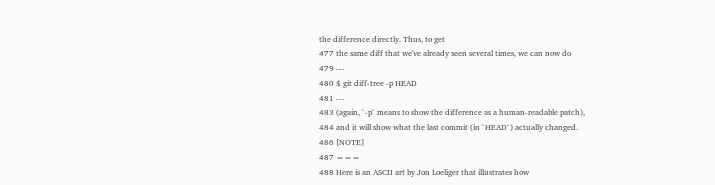the difference directly. Thus, to get
477 the same diff that we've already seen several times, we can now do
479 ---
480 $ git diff-tree -p HEAD
481 ---
483 (again, `-p` means to show the difference as a human-readable patch),
484 and it will show what the last commit (in `HEAD`) actually changed.
486 [NOTE]
487 ===
488 Here is an ASCII art by Jon Loeliger that illustrates how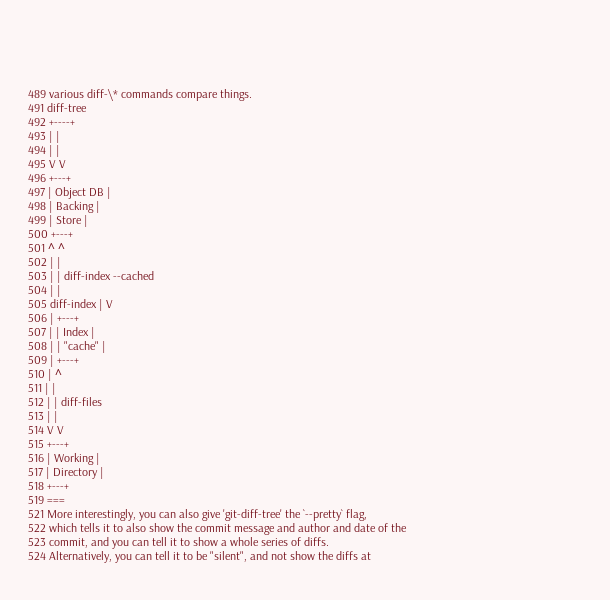489 various diff-\* commands compare things.
491 diff-tree
492 +----+
493 | |
494 | |
495 V V
496 +---+
497 | Object DB |
498 | Backing |
499 | Store |
500 +---+
501 ^ ^
502 | |
503 | | diff-index --cached
504 | |
505 diff-index | V
506 | +---+
507 | | Index |
508 | | "cache" |
509 | +---+
510 | ^
511 | |
512 | | diff-files
513 | |
514 V V
515 +---+
516 | Working |
517 | Directory |
518 +---+
519 ===
521 More interestingly, you can also give 'git-diff-tree' the `--pretty` flag,
522 which tells it to also show the commit message and author and date of the
523 commit, and you can tell it to show a whole series of diffs.
524 Alternatively, you can tell it to be "silent", and not show the diffs at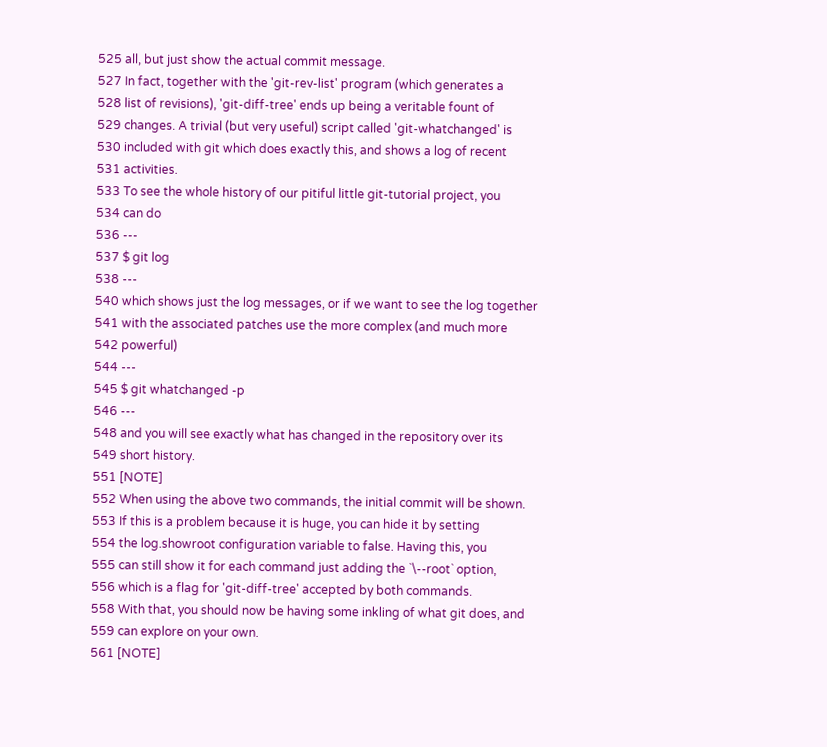525 all, but just show the actual commit message.
527 In fact, together with the 'git-rev-list' program (which generates a
528 list of revisions), 'git-diff-tree' ends up being a veritable fount of
529 changes. A trivial (but very useful) script called 'git-whatchanged' is
530 included with git which does exactly this, and shows a log of recent
531 activities.
533 To see the whole history of our pitiful little git-tutorial project, you
534 can do
536 ---
537 $ git log
538 ---
540 which shows just the log messages, or if we want to see the log together
541 with the associated patches use the more complex (and much more
542 powerful)
544 ---
545 $ git whatchanged -p
546 ---
548 and you will see exactly what has changed in the repository over its
549 short history.
551 [NOTE]
552 When using the above two commands, the initial commit will be shown.
553 If this is a problem because it is huge, you can hide it by setting
554 the log.showroot configuration variable to false. Having this, you
555 can still show it for each command just adding the `\--root` option,
556 which is a flag for 'git-diff-tree' accepted by both commands.
558 With that, you should now be having some inkling of what git does, and
559 can explore on your own.
561 [NOTE]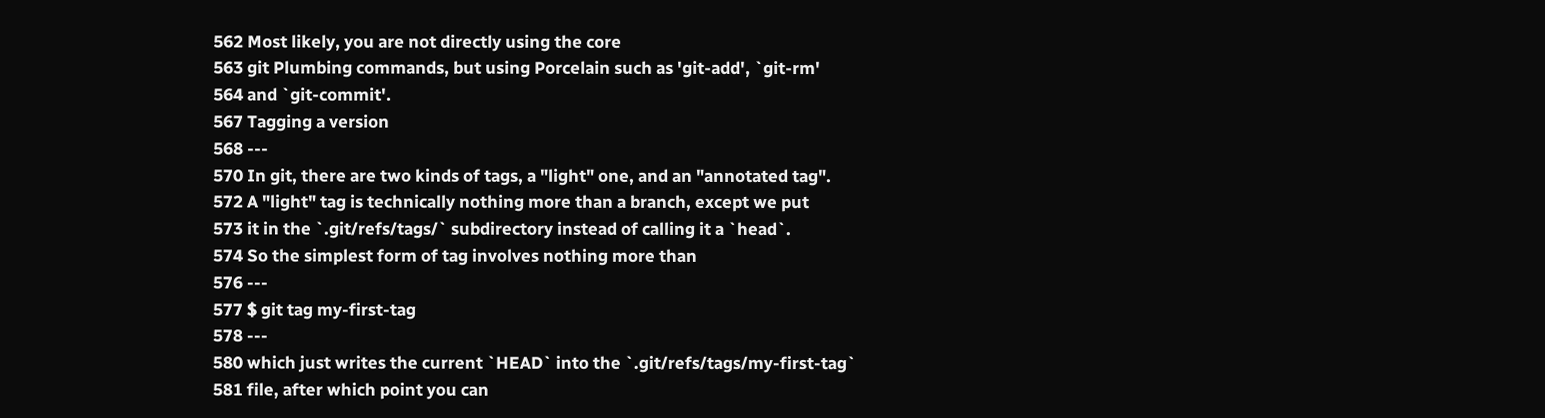562 Most likely, you are not directly using the core
563 git Plumbing commands, but using Porcelain such as 'git-add', `git-rm'
564 and `git-commit'.
567 Tagging a version
568 ---
570 In git, there are two kinds of tags, a "light" one, and an "annotated tag".
572 A "light" tag is technically nothing more than a branch, except we put
573 it in the `.git/refs/tags/` subdirectory instead of calling it a `head`.
574 So the simplest form of tag involves nothing more than
576 ---
577 $ git tag my-first-tag
578 ---
580 which just writes the current `HEAD` into the `.git/refs/tags/my-first-tag`
581 file, after which point you can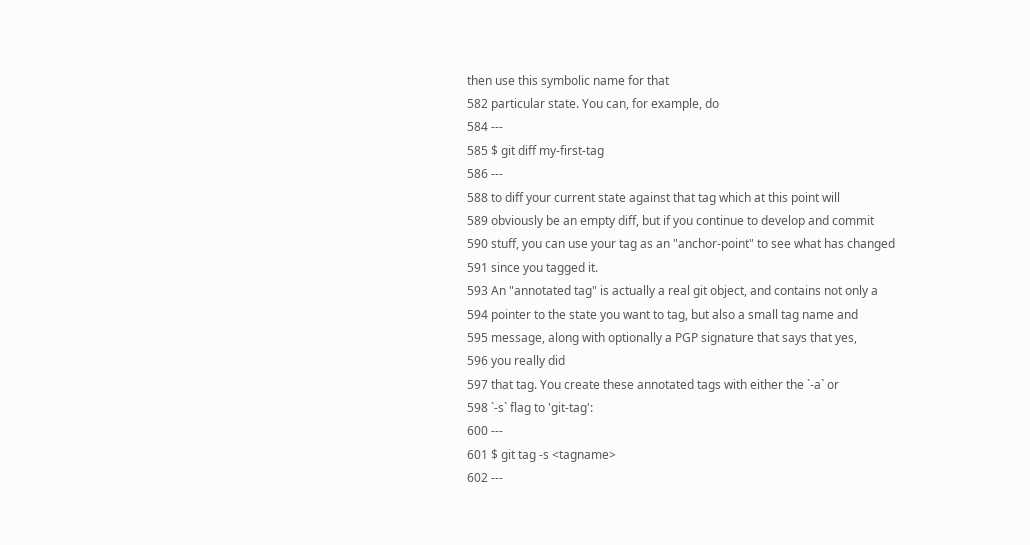then use this symbolic name for that
582 particular state. You can, for example, do
584 ---
585 $ git diff my-first-tag
586 ---
588 to diff your current state against that tag which at this point will
589 obviously be an empty diff, but if you continue to develop and commit
590 stuff, you can use your tag as an "anchor-point" to see what has changed
591 since you tagged it.
593 An "annotated tag" is actually a real git object, and contains not only a
594 pointer to the state you want to tag, but also a small tag name and
595 message, along with optionally a PGP signature that says that yes,
596 you really did
597 that tag. You create these annotated tags with either the `-a` or
598 `-s` flag to 'git-tag':
600 ---
601 $ git tag -s <tagname>
602 ---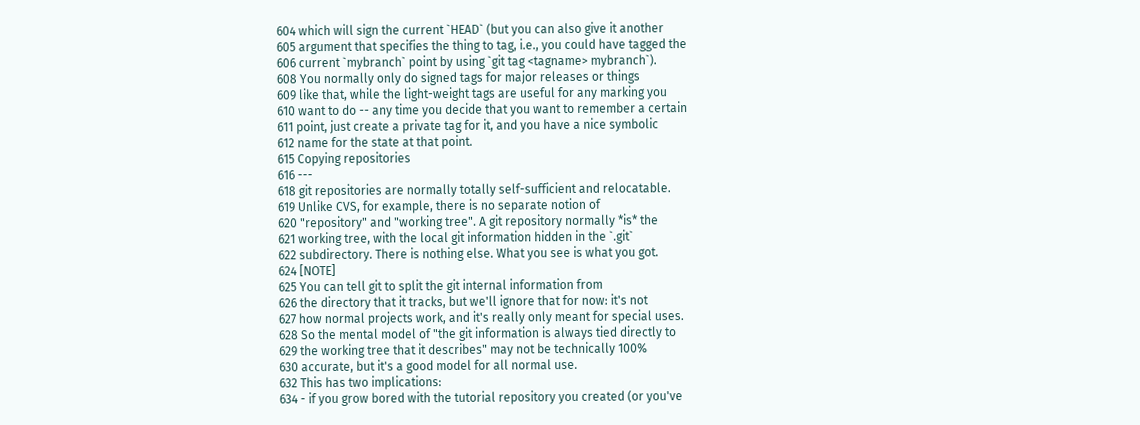604 which will sign the current `HEAD` (but you can also give it another
605 argument that specifies the thing to tag, i.e., you could have tagged the
606 current `mybranch` point by using `git tag <tagname> mybranch`).
608 You normally only do signed tags for major releases or things
609 like that, while the light-weight tags are useful for any marking you
610 want to do -- any time you decide that you want to remember a certain
611 point, just create a private tag for it, and you have a nice symbolic
612 name for the state at that point.
615 Copying repositories
616 ---
618 git repositories are normally totally self-sufficient and relocatable.
619 Unlike CVS, for example, there is no separate notion of
620 "repository" and "working tree". A git repository normally *is* the
621 working tree, with the local git information hidden in the `.git`
622 subdirectory. There is nothing else. What you see is what you got.
624 [NOTE]
625 You can tell git to split the git internal information from
626 the directory that it tracks, but we'll ignore that for now: it's not
627 how normal projects work, and it's really only meant for special uses.
628 So the mental model of "the git information is always tied directly to
629 the working tree that it describes" may not be technically 100%
630 accurate, but it's a good model for all normal use.
632 This has two implications:
634 - if you grow bored with the tutorial repository you created (or you've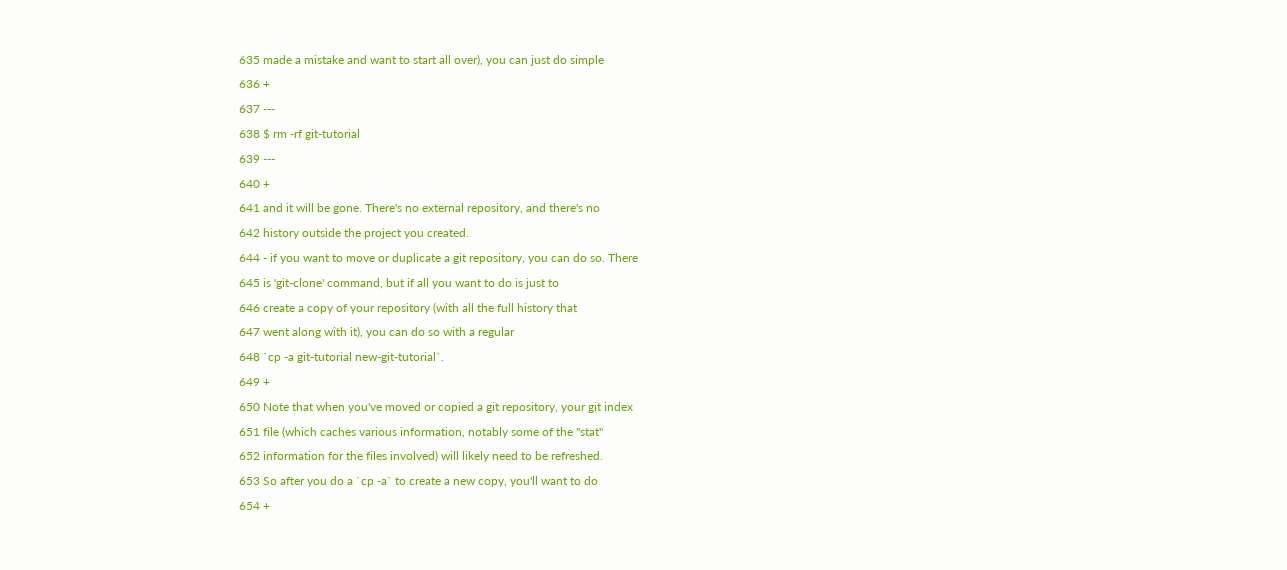635 made a mistake and want to start all over), you can just do simple
636 +
637 ---
638 $ rm -rf git-tutorial
639 ---
640 +
641 and it will be gone. There's no external repository, and there's no
642 history outside the project you created.
644 - if you want to move or duplicate a git repository, you can do so. There
645 is 'git-clone' command, but if all you want to do is just to
646 create a copy of your repository (with all the full history that
647 went along with it), you can do so with a regular
648 `cp -a git-tutorial new-git-tutorial`.
649 +
650 Note that when you've moved or copied a git repository, your git index
651 file (which caches various information, notably some of the "stat"
652 information for the files involved) will likely need to be refreshed.
653 So after you do a `cp -a` to create a new copy, you'll want to do
654 +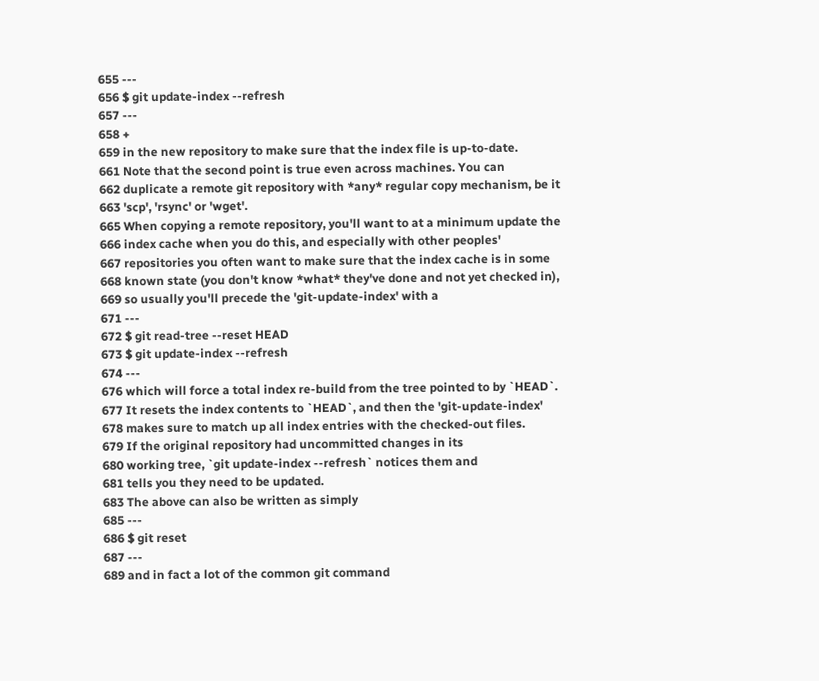655 ---
656 $ git update-index --refresh
657 ---
658 +
659 in the new repository to make sure that the index file is up-to-date.
661 Note that the second point is true even across machines. You can
662 duplicate a remote git repository with *any* regular copy mechanism, be it
663 'scp', 'rsync' or 'wget'.
665 When copying a remote repository, you'll want to at a minimum update the
666 index cache when you do this, and especially with other peoples'
667 repositories you often want to make sure that the index cache is in some
668 known state (you don't know *what* they've done and not yet checked in),
669 so usually you'll precede the 'git-update-index' with a
671 ---
672 $ git read-tree --reset HEAD
673 $ git update-index --refresh
674 ---
676 which will force a total index re-build from the tree pointed to by `HEAD`.
677 It resets the index contents to `HEAD`, and then the 'git-update-index'
678 makes sure to match up all index entries with the checked-out files.
679 If the original repository had uncommitted changes in its
680 working tree, `git update-index --refresh` notices them and
681 tells you they need to be updated.
683 The above can also be written as simply
685 ---
686 $ git reset
687 ---
689 and in fact a lot of the common git command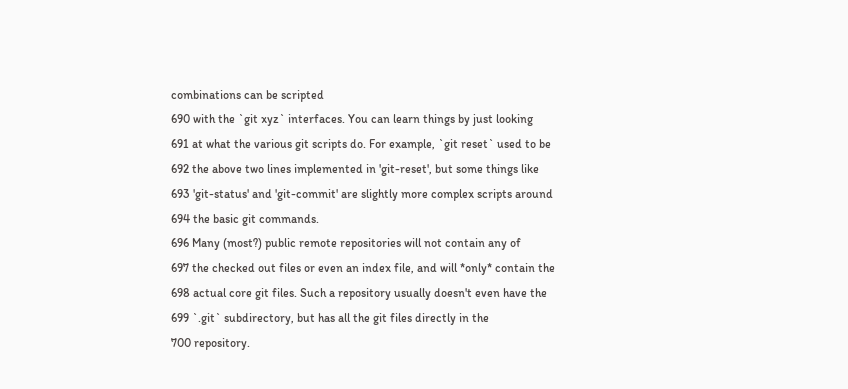combinations can be scripted
690 with the `git xyz` interfaces. You can learn things by just looking
691 at what the various git scripts do. For example, `git reset` used to be
692 the above two lines implemented in 'git-reset', but some things like
693 'git-status' and 'git-commit' are slightly more complex scripts around
694 the basic git commands.
696 Many (most?) public remote repositories will not contain any of
697 the checked out files or even an index file, and will *only* contain the
698 actual core git files. Such a repository usually doesn't even have the
699 `.git` subdirectory, but has all the git files directly in the
700 repository.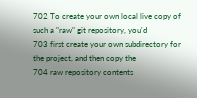702 To create your own local live copy of such a "raw" git repository, you'd
703 first create your own subdirectory for the project, and then copy the
704 raw repository contents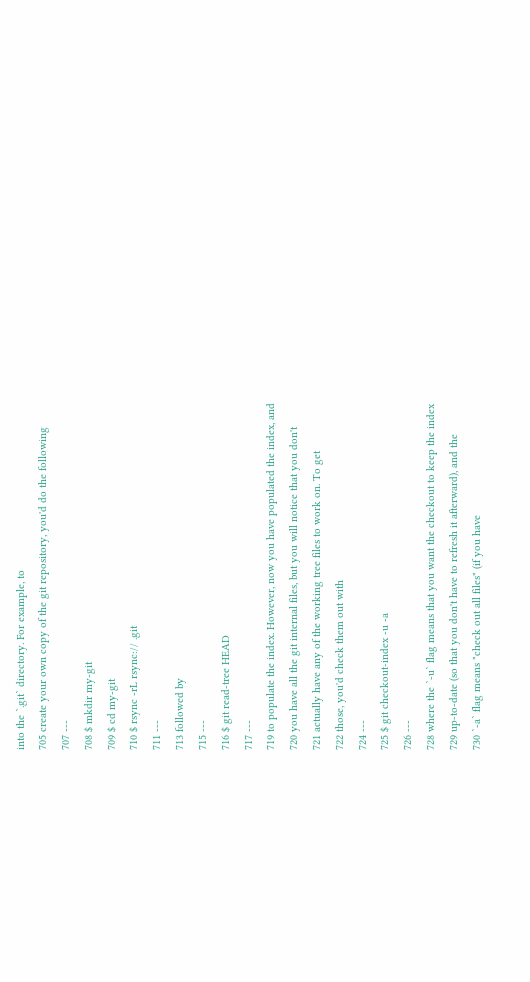into the `.git` directory. For example, to
705 create your own copy of the git repository, you'd do the following
707 ---
708 $ mkdir my-git
709 $ cd my-git
710 $ rsync -rL rsync:// .git
711 ---
713 followed by
715 ---
716 $ git read-tree HEAD
717 ---
719 to populate the index. However, now you have populated the index, and
720 you have all the git internal files, but you will notice that you don't
721 actually have any of the working tree files to work on. To get
722 those, you'd check them out with
724 ---
725 $ git checkout-index -u -a
726 ---
728 where the `-u` flag means that you want the checkout to keep the index
729 up-to-date (so that you don't have to refresh it afterward), and the
730 `-a` flag means "check out all files" (if you have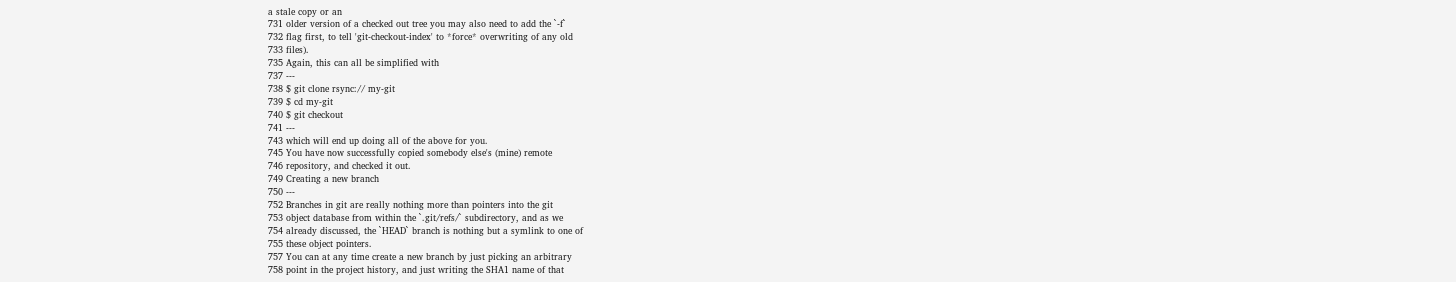a stale copy or an
731 older version of a checked out tree you may also need to add the `-f`
732 flag first, to tell 'git-checkout-index' to *force* overwriting of any old
733 files).
735 Again, this can all be simplified with
737 ---
738 $ git clone rsync:// my-git
739 $ cd my-git
740 $ git checkout
741 ---
743 which will end up doing all of the above for you.
745 You have now successfully copied somebody else's (mine) remote
746 repository, and checked it out.
749 Creating a new branch
750 ---
752 Branches in git are really nothing more than pointers into the git
753 object database from within the `.git/refs/` subdirectory, and as we
754 already discussed, the `HEAD` branch is nothing but a symlink to one of
755 these object pointers.
757 You can at any time create a new branch by just picking an arbitrary
758 point in the project history, and just writing the SHA1 name of that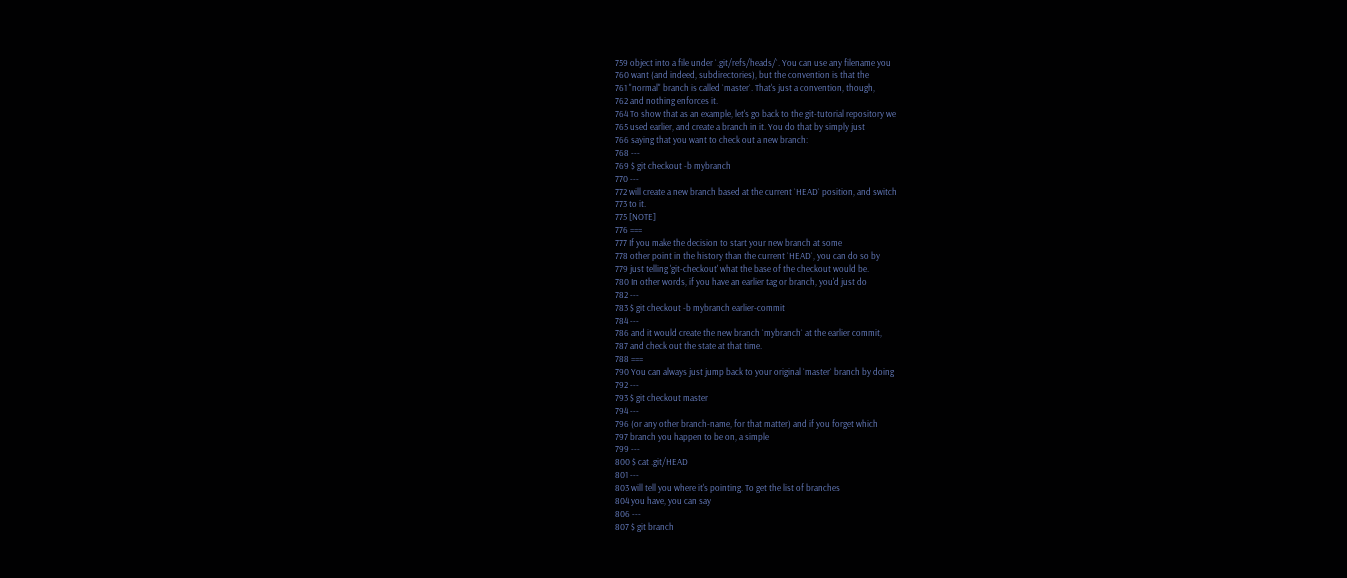759 object into a file under `.git/refs/heads/`. You can use any filename you
760 want (and indeed, subdirectories), but the convention is that the
761 "normal" branch is called `master`. That's just a convention, though,
762 and nothing enforces it.
764 To show that as an example, let's go back to the git-tutorial repository we
765 used earlier, and create a branch in it. You do that by simply just
766 saying that you want to check out a new branch:
768 ---
769 $ git checkout -b mybranch
770 ---
772 will create a new branch based at the current `HEAD` position, and switch
773 to it.
775 [NOTE]
776 ===
777 If you make the decision to start your new branch at some
778 other point in the history than the current `HEAD`, you can do so by
779 just telling 'git-checkout' what the base of the checkout would be.
780 In other words, if you have an earlier tag or branch, you'd just do
782 ---
783 $ git checkout -b mybranch earlier-commit
784 ---
786 and it would create the new branch `mybranch` at the earlier commit,
787 and check out the state at that time.
788 ===
790 You can always just jump back to your original `master` branch by doing
792 ---
793 $ git checkout master
794 ---
796 (or any other branch-name, for that matter) and if you forget which
797 branch you happen to be on, a simple
799 ---
800 $ cat .git/HEAD
801 ---
803 will tell you where it's pointing. To get the list of branches
804 you have, you can say
806 ---
807 $ git branch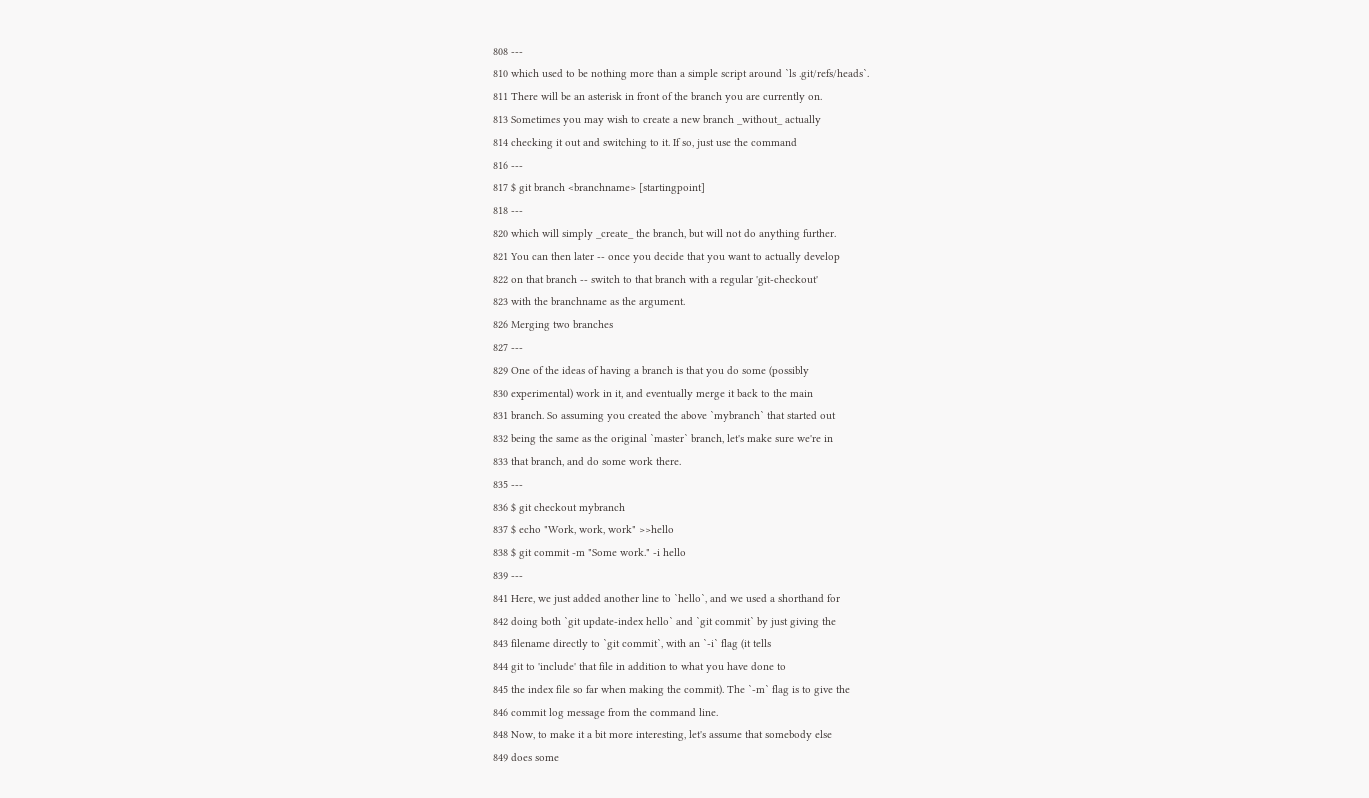808 ---
810 which used to be nothing more than a simple script around `ls .git/refs/heads`.
811 There will be an asterisk in front of the branch you are currently on.
813 Sometimes you may wish to create a new branch _without_ actually
814 checking it out and switching to it. If so, just use the command
816 ---
817 $ git branch <branchname> [startingpoint]
818 ---
820 which will simply _create_ the branch, but will not do anything further.
821 You can then later -- once you decide that you want to actually develop
822 on that branch -- switch to that branch with a regular 'git-checkout'
823 with the branchname as the argument.
826 Merging two branches
827 ---
829 One of the ideas of having a branch is that you do some (possibly
830 experimental) work in it, and eventually merge it back to the main
831 branch. So assuming you created the above `mybranch` that started out
832 being the same as the original `master` branch, let's make sure we're in
833 that branch, and do some work there.
835 ---
836 $ git checkout mybranch
837 $ echo "Work, work, work" >>hello
838 $ git commit -m "Some work." -i hello
839 ---
841 Here, we just added another line to `hello`, and we used a shorthand for
842 doing both `git update-index hello` and `git commit` by just giving the
843 filename directly to `git commit`, with an `-i` flag (it tells
844 git to 'include' that file in addition to what you have done to
845 the index file so far when making the commit). The `-m` flag is to give the
846 commit log message from the command line.
848 Now, to make it a bit more interesting, let's assume that somebody else
849 does some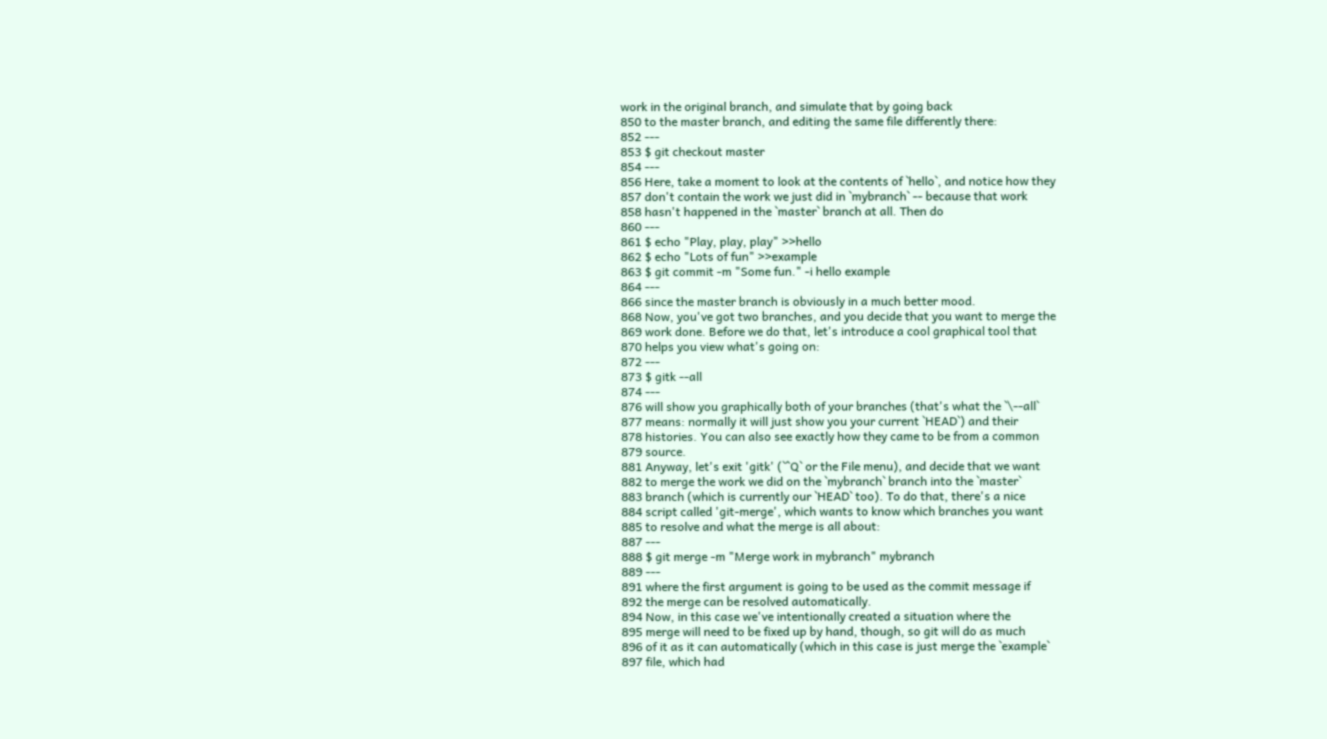work in the original branch, and simulate that by going back
850 to the master branch, and editing the same file differently there:
852 ---
853 $ git checkout master
854 ---
856 Here, take a moment to look at the contents of `hello`, and notice how they
857 don't contain the work we just did in `mybranch` -- because that work
858 hasn't happened in the `master` branch at all. Then do
860 ---
861 $ echo "Play, play, play" >>hello
862 $ echo "Lots of fun" >>example
863 $ git commit -m "Some fun." -i hello example
864 ---
866 since the master branch is obviously in a much better mood.
868 Now, you've got two branches, and you decide that you want to merge the
869 work done. Before we do that, let's introduce a cool graphical tool that
870 helps you view what's going on:
872 ---
873 $ gitk --all
874 ---
876 will show you graphically both of your branches (that's what the `\--all`
877 means: normally it will just show you your current `HEAD`) and their
878 histories. You can also see exactly how they came to be from a common
879 source.
881 Anyway, let's exit 'gitk' (`^Q` or the File menu), and decide that we want
882 to merge the work we did on the `mybranch` branch into the `master`
883 branch (which is currently our `HEAD` too). To do that, there's a nice
884 script called 'git-merge', which wants to know which branches you want
885 to resolve and what the merge is all about:
887 ---
888 $ git merge -m "Merge work in mybranch" mybranch
889 ---
891 where the first argument is going to be used as the commit message if
892 the merge can be resolved automatically.
894 Now, in this case we've intentionally created a situation where the
895 merge will need to be fixed up by hand, though, so git will do as much
896 of it as it can automatically (which in this case is just merge the `example`
897 file, which had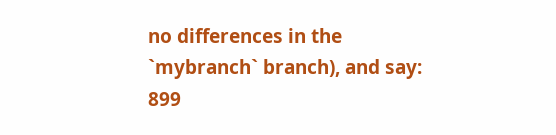no differences in the `mybranch` branch), and say:
899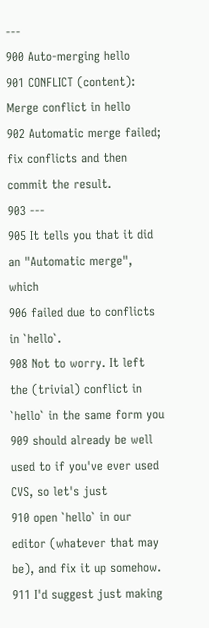---
900 Auto-merging hello
901 CONFLICT (content): Merge conflict in hello
902 Automatic merge failed; fix conflicts and then commit the result.
903 ---
905 It tells you that it did an "Automatic merge", which
906 failed due to conflicts in `hello`.
908 Not to worry. It left the (trivial) conflict in `hello` in the same form you
909 should already be well used to if you've ever used CVS, so let's just
910 open `hello` in our editor (whatever that may be), and fix it up somehow.
911 I'd suggest just making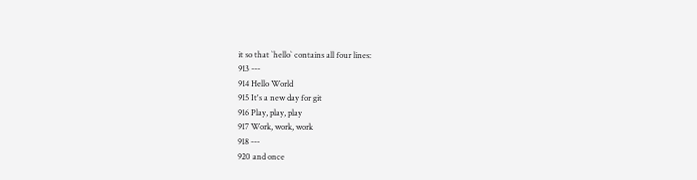it so that `hello` contains all four lines:
913 ---
914 Hello World
915 It's a new day for git
916 Play, play, play
917 Work, work, work
918 ---
920 and once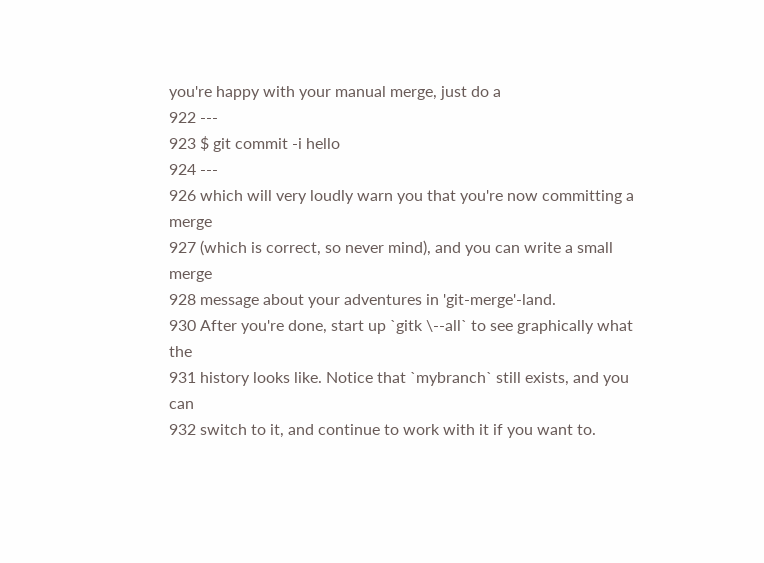you're happy with your manual merge, just do a
922 ---
923 $ git commit -i hello
924 ---
926 which will very loudly warn you that you're now committing a merge
927 (which is correct, so never mind), and you can write a small merge
928 message about your adventures in 'git-merge'-land.
930 After you're done, start up `gitk \--all` to see graphically what the
931 history looks like. Notice that `mybranch` still exists, and you can
932 switch to it, and continue to work with it if you want to.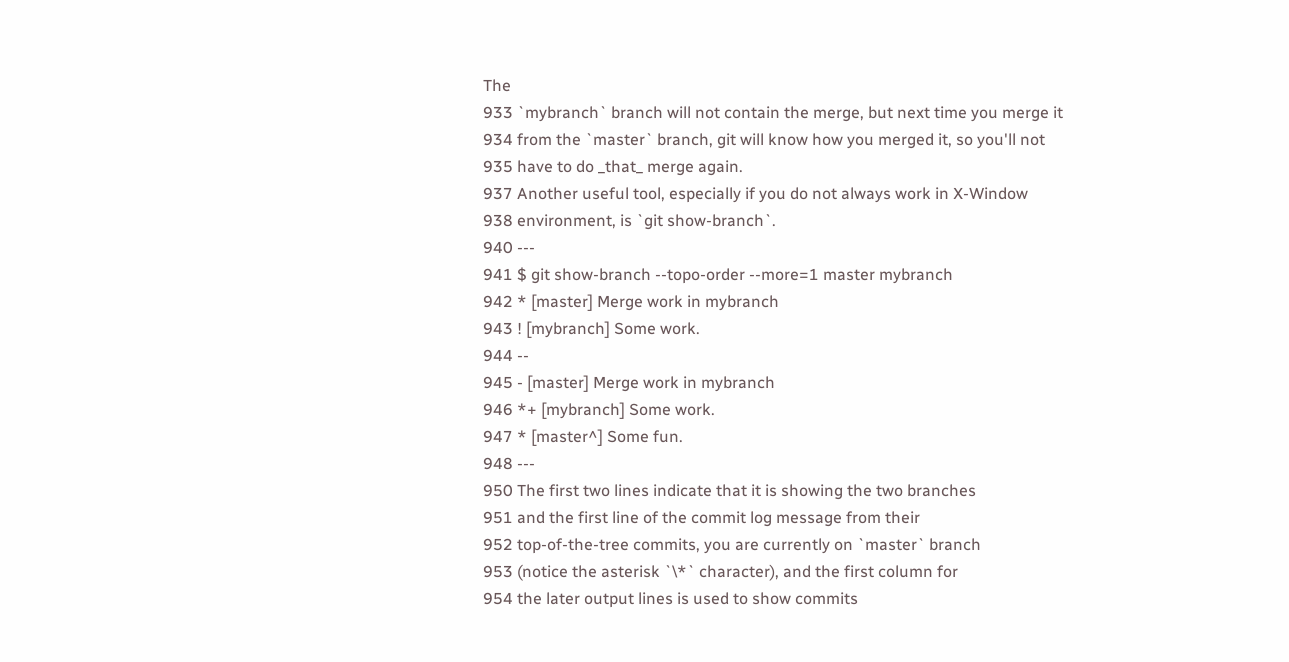The
933 `mybranch` branch will not contain the merge, but next time you merge it
934 from the `master` branch, git will know how you merged it, so you'll not
935 have to do _that_ merge again.
937 Another useful tool, especially if you do not always work in X-Window
938 environment, is `git show-branch`.
940 ---
941 $ git show-branch --topo-order --more=1 master mybranch
942 * [master] Merge work in mybranch
943 ! [mybranch] Some work.
944 --
945 - [master] Merge work in mybranch
946 *+ [mybranch] Some work.
947 * [master^] Some fun.
948 ---
950 The first two lines indicate that it is showing the two branches
951 and the first line of the commit log message from their
952 top-of-the-tree commits, you are currently on `master` branch
953 (notice the asterisk `\*` character), and the first column for
954 the later output lines is used to show commits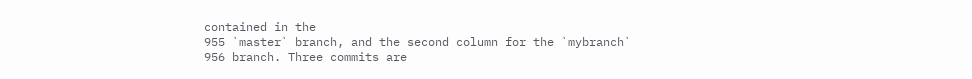contained in the
955 `master` branch, and the second column for the `mybranch`
956 branch. Three commits are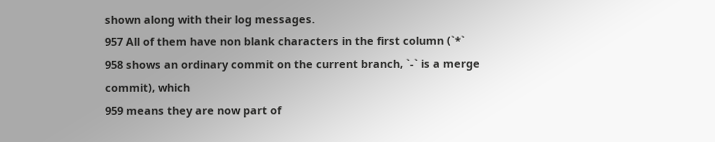shown along with their log messages.
957 All of them have non blank characters in the first column (`*`
958 shows an ordinary commit on the current branch, `-` is a merge commit), which
959 means they are now part of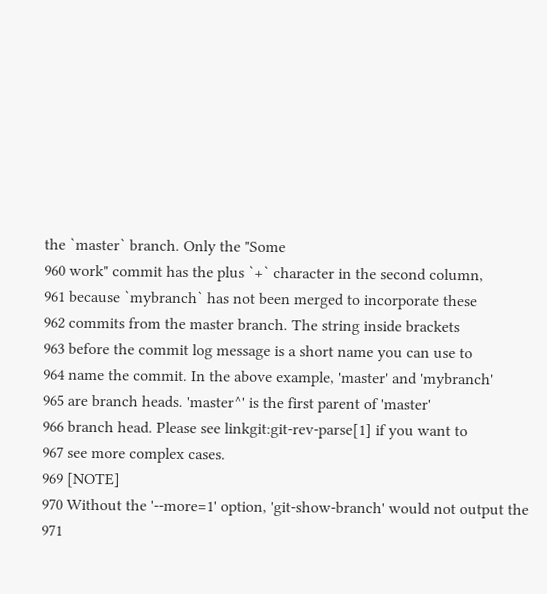the `master` branch. Only the "Some
960 work" commit has the plus `+` character in the second column,
961 because `mybranch` has not been merged to incorporate these
962 commits from the master branch. The string inside brackets
963 before the commit log message is a short name you can use to
964 name the commit. In the above example, 'master' and 'mybranch'
965 are branch heads. 'master^' is the first parent of 'master'
966 branch head. Please see linkgit:git-rev-parse[1] if you want to
967 see more complex cases.
969 [NOTE]
970 Without the '--more=1' option, 'git-show-branch' would not output the
971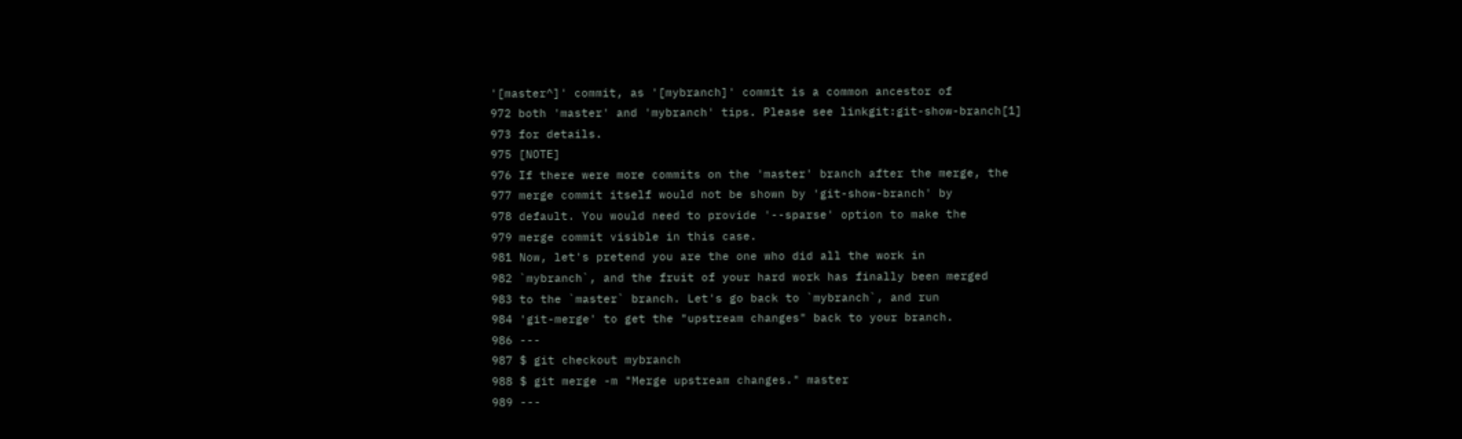'[master^]' commit, as '[mybranch]' commit is a common ancestor of
972 both 'master' and 'mybranch' tips. Please see linkgit:git-show-branch[1]
973 for details.
975 [NOTE]
976 If there were more commits on the 'master' branch after the merge, the
977 merge commit itself would not be shown by 'git-show-branch' by
978 default. You would need to provide '--sparse' option to make the
979 merge commit visible in this case.
981 Now, let's pretend you are the one who did all the work in
982 `mybranch`, and the fruit of your hard work has finally been merged
983 to the `master` branch. Let's go back to `mybranch`, and run
984 'git-merge' to get the "upstream changes" back to your branch.
986 ---
987 $ git checkout mybranch
988 $ git merge -m "Merge upstream changes." master
989 ---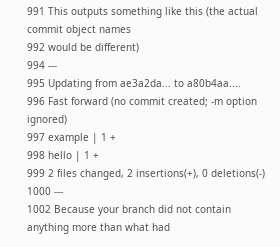991 This outputs something like this (the actual commit object names
992 would be different)
994 ---
995 Updating from ae3a2da... to a80b4aa....
996 Fast forward (no commit created; -m option ignored)
997 example | 1 +
998 hello | 1 +
999 2 files changed, 2 insertions(+), 0 deletions(-)
1000 ---
1002 Because your branch did not contain anything more than what had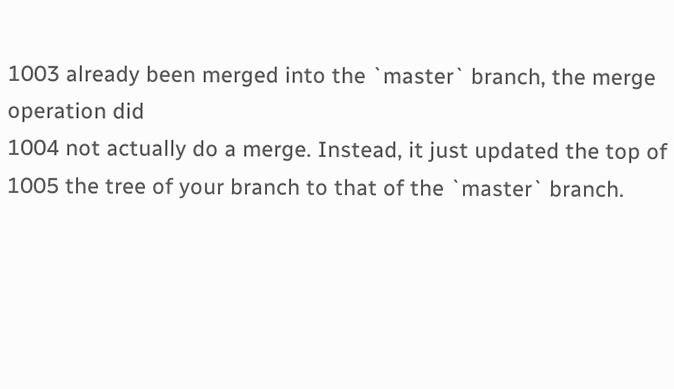1003 already been merged into the `master` branch, the merge operation did
1004 not actually do a merge. Instead, it just updated the top of
1005 the tree of your branch to that of the `master` branch.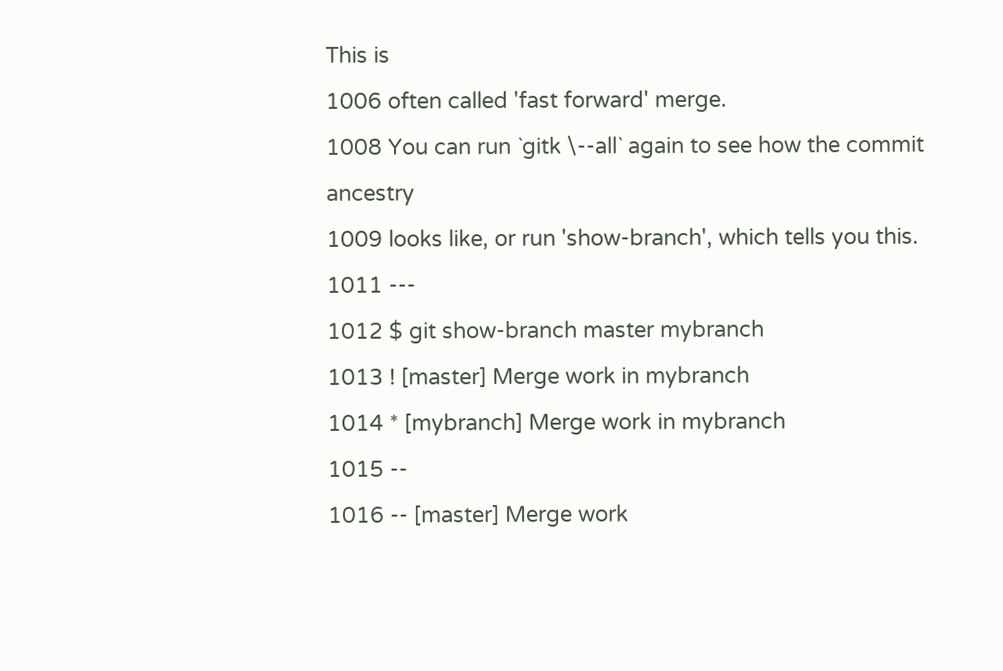This is
1006 often called 'fast forward' merge.
1008 You can run `gitk \--all` again to see how the commit ancestry
1009 looks like, or run 'show-branch', which tells you this.
1011 ---
1012 $ git show-branch master mybranch
1013 ! [master] Merge work in mybranch
1014 * [mybranch] Merge work in mybranch
1015 --
1016 -- [master] Merge work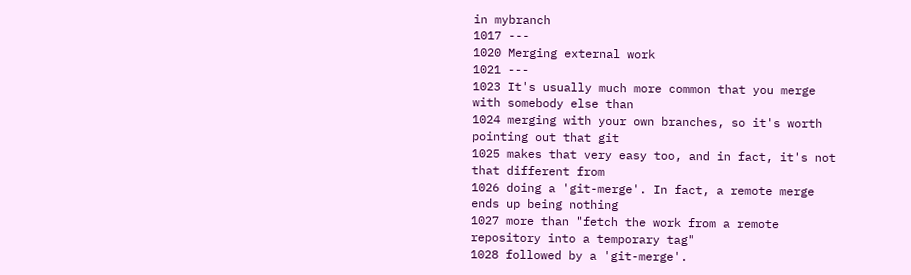in mybranch
1017 ---
1020 Merging external work
1021 ---
1023 It's usually much more common that you merge with somebody else than
1024 merging with your own branches, so it's worth pointing out that git
1025 makes that very easy too, and in fact, it's not that different from
1026 doing a 'git-merge'. In fact, a remote merge ends up being nothing
1027 more than "fetch the work from a remote repository into a temporary tag"
1028 followed by a 'git-merge'.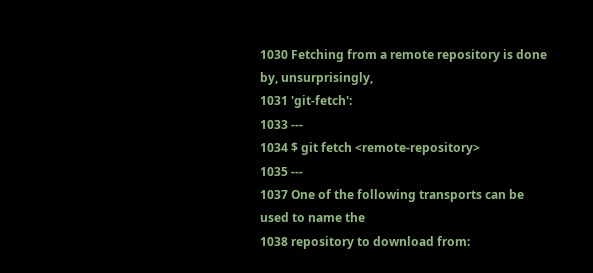1030 Fetching from a remote repository is done by, unsurprisingly,
1031 'git-fetch':
1033 ---
1034 $ git fetch <remote-repository>
1035 ---
1037 One of the following transports can be used to name the
1038 repository to download from: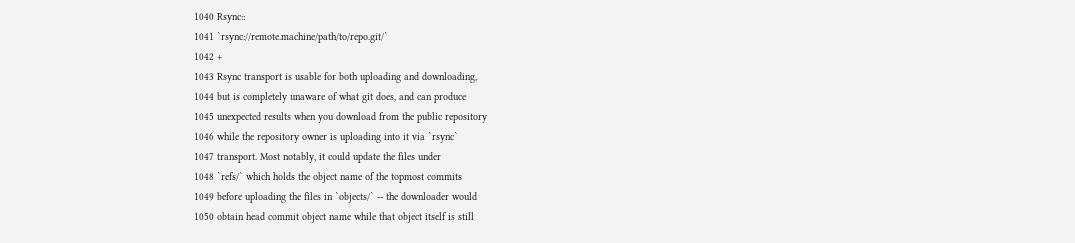1040 Rsync::
1041 `rsync://remote.machine/path/to/repo.git/`
1042 +
1043 Rsync transport is usable for both uploading and downloading,
1044 but is completely unaware of what git does, and can produce
1045 unexpected results when you download from the public repository
1046 while the repository owner is uploading into it via `rsync`
1047 transport. Most notably, it could update the files under
1048 `refs/` which holds the object name of the topmost commits
1049 before uploading the files in `objects/` -- the downloader would
1050 obtain head commit object name while that object itself is still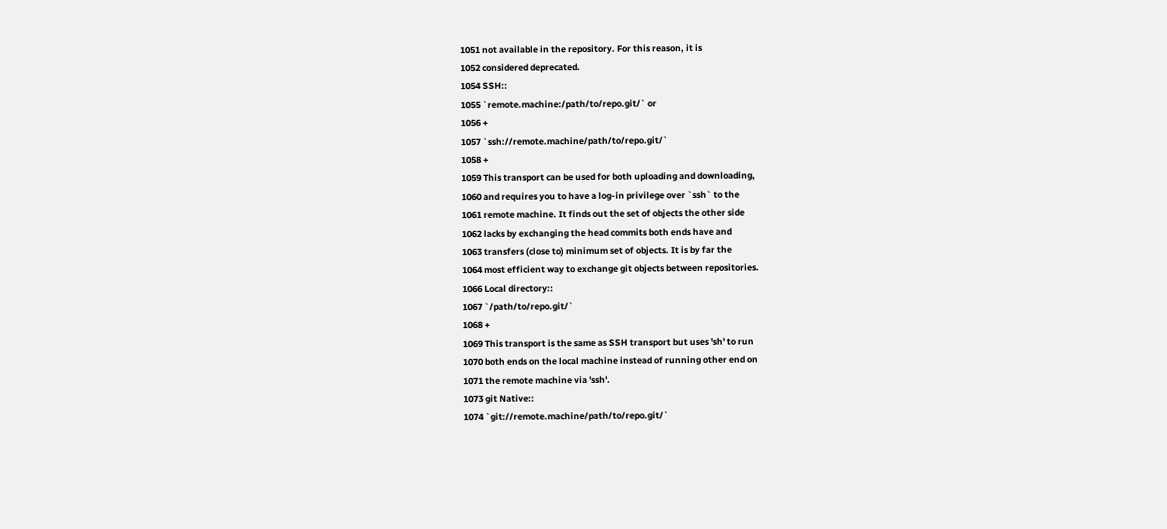1051 not available in the repository. For this reason, it is
1052 considered deprecated.
1054 SSH::
1055 `remote.machine:/path/to/repo.git/` or
1056 +
1057 `ssh://remote.machine/path/to/repo.git/`
1058 +
1059 This transport can be used for both uploading and downloading,
1060 and requires you to have a log-in privilege over `ssh` to the
1061 remote machine. It finds out the set of objects the other side
1062 lacks by exchanging the head commits both ends have and
1063 transfers (close to) minimum set of objects. It is by far the
1064 most efficient way to exchange git objects between repositories.
1066 Local directory::
1067 `/path/to/repo.git/`
1068 +
1069 This transport is the same as SSH transport but uses 'sh' to run
1070 both ends on the local machine instead of running other end on
1071 the remote machine via 'ssh'.
1073 git Native::
1074 `git://remote.machine/path/to/repo.git/`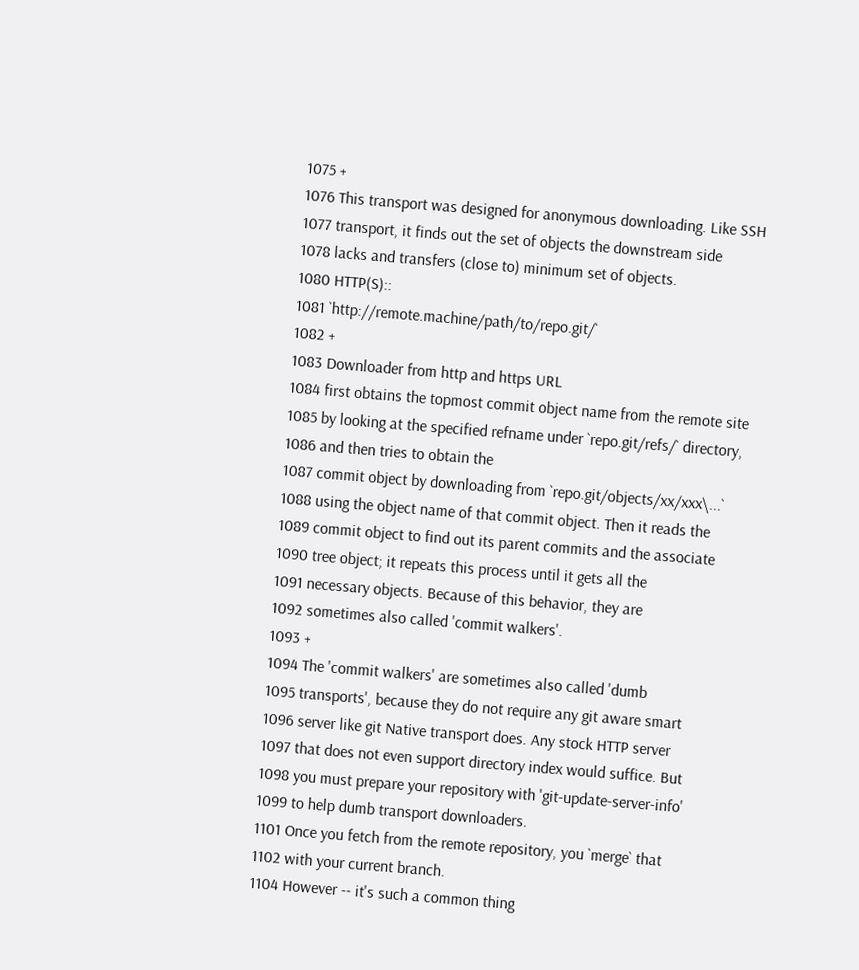1075 +
1076 This transport was designed for anonymous downloading. Like SSH
1077 transport, it finds out the set of objects the downstream side
1078 lacks and transfers (close to) minimum set of objects.
1080 HTTP(S)::
1081 `http://remote.machine/path/to/repo.git/`
1082 +
1083 Downloader from http and https URL
1084 first obtains the topmost commit object name from the remote site
1085 by looking at the specified refname under `repo.git/refs/` directory,
1086 and then tries to obtain the
1087 commit object by downloading from `repo.git/objects/xx/xxx\...`
1088 using the object name of that commit object. Then it reads the
1089 commit object to find out its parent commits and the associate
1090 tree object; it repeats this process until it gets all the
1091 necessary objects. Because of this behavior, they are
1092 sometimes also called 'commit walkers'.
1093 +
1094 The 'commit walkers' are sometimes also called 'dumb
1095 transports', because they do not require any git aware smart
1096 server like git Native transport does. Any stock HTTP server
1097 that does not even support directory index would suffice. But
1098 you must prepare your repository with 'git-update-server-info'
1099 to help dumb transport downloaders.
1101 Once you fetch from the remote repository, you `merge` that
1102 with your current branch.
1104 However -- it's such a common thing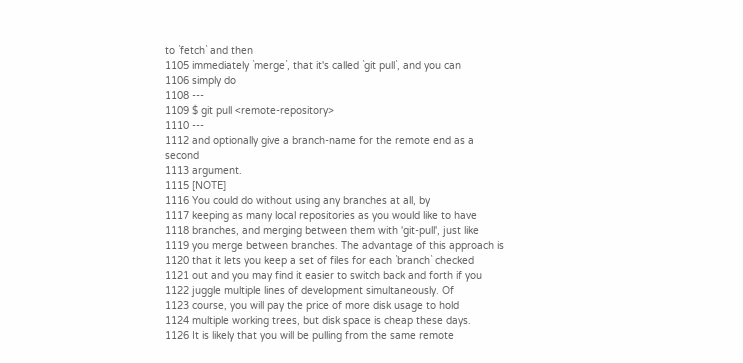to `fetch` and then
1105 immediately `merge`, that it's called `git pull`, and you can
1106 simply do
1108 ---
1109 $ git pull <remote-repository>
1110 ---
1112 and optionally give a branch-name for the remote end as a second
1113 argument.
1115 [NOTE]
1116 You could do without using any branches at all, by
1117 keeping as many local repositories as you would like to have
1118 branches, and merging between them with 'git-pull', just like
1119 you merge between branches. The advantage of this approach is
1120 that it lets you keep a set of files for each `branch` checked
1121 out and you may find it easier to switch back and forth if you
1122 juggle multiple lines of development simultaneously. Of
1123 course, you will pay the price of more disk usage to hold
1124 multiple working trees, but disk space is cheap these days.
1126 It is likely that you will be pulling from the same remote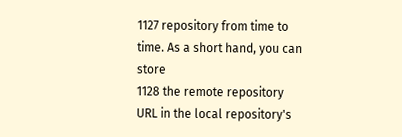1127 repository from time to time. As a short hand, you can store
1128 the remote repository URL in the local repository's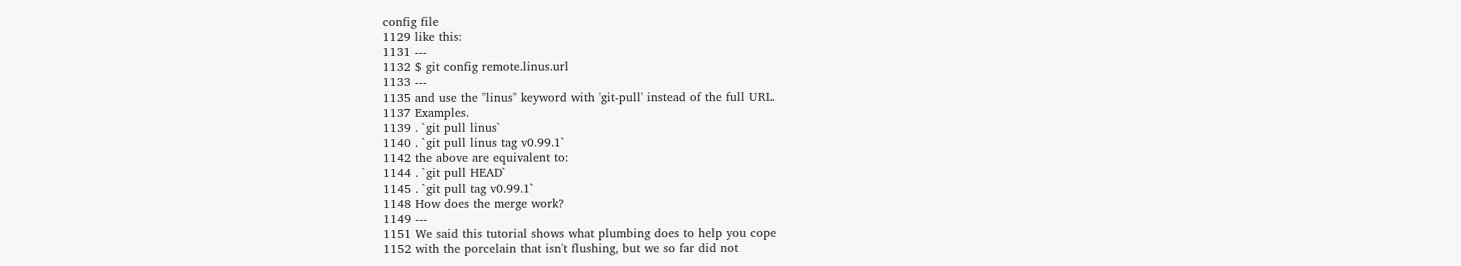config file
1129 like this:
1131 ---
1132 $ git config remote.linus.url
1133 ---
1135 and use the "linus" keyword with 'git-pull' instead of the full URL.
1137 Examples.
1139 . `git pull linus`
1140 . `git pull linus tag v0.99.1`
1142 the above are equivalent to:
1144 . `git pull HEAD`
1145 . `git pull tag v0.99.1`
1148 How does the merge work?
1149 ---
1151 We said this tutorial shows what plumbing does to help you cope
1152 with the porcelain that isn't flushing, but we so far did not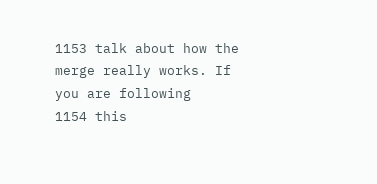1153 talk about how the merge really works. If you are following
1154 this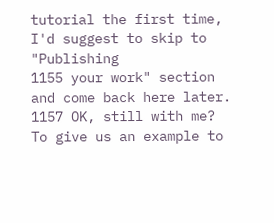tutorial the first time, I'd suggest to skip to "Publishing
1155 your work" section and come back here later.
1157 OK, still with me? To give us an example to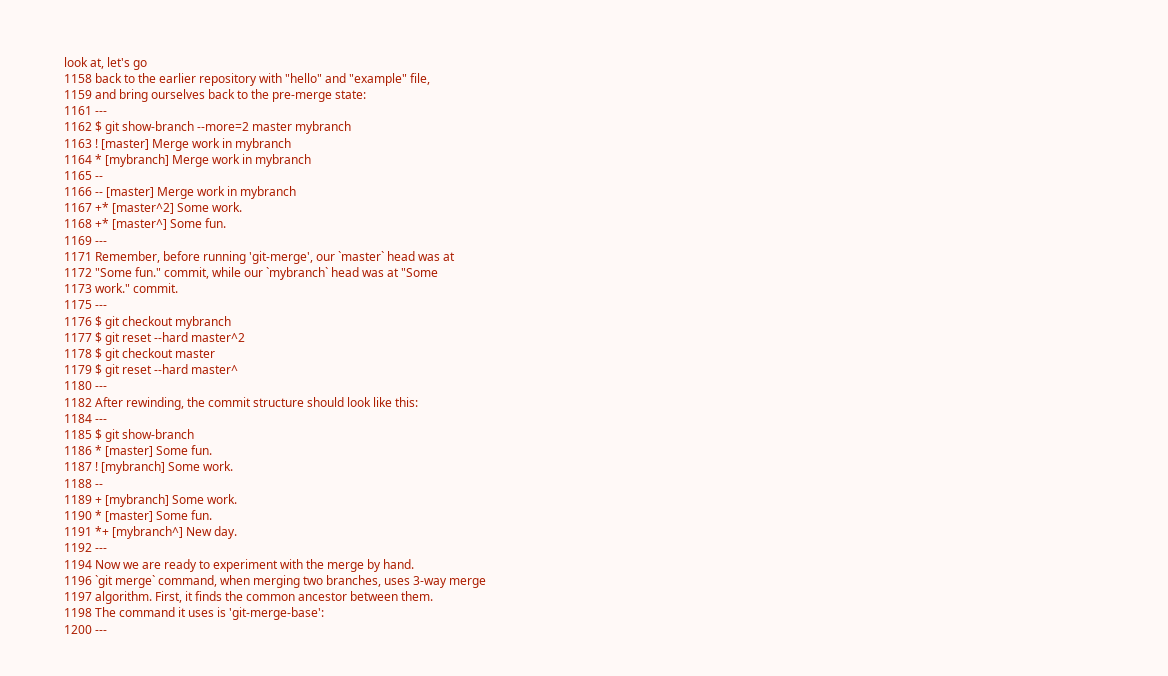look at, let's go
1158 back to the earlier repository with "hello" and "example" file,
1159 and bring ourselves back to the pre-merge state:
1161 ---
1162 $ git show-branch --more=2 master mybranch
1163 ! [master] Merge work in mybranch
1164 * [mybranch] Merge work in mybranch
1165 --
1166 -- [master] Merge work in mybranch
1167 +* [master^2] Some work.
1168 +* [master^] Some fun.
1169 ---
1171 Remember, before running 'git-merge', our `master` head was at
1172 "Some fun." commit, while our `mybranch` head was at "Some
1173 work." commit.
1175 ---
1176 $ git checkout mybranch
1177 $ git reset --hard master^2
1178 $ git checkout master
1179 $ git reset --hard master^
1180 ---
1182 After rewinding, the commit structure should look like this:
1184 ---
1185 $ git show-branch
1186 * [master] Some fun.
1187 ! [mybranch] Some work.
1188 --
1189 + [mybranch] Some work.
1190 * [master] Some fun.
1191 *+ [mybranch^] New day.
1192 ---
1194 Now we are ready to experiment with the merge by hand.
1196 `git merge` command, when merging two branches, uses 3-way merge
1197 algorithm. First, it finds the common ancestor between them.
1198 The command it uses is 'git-merge-base':
1200 ---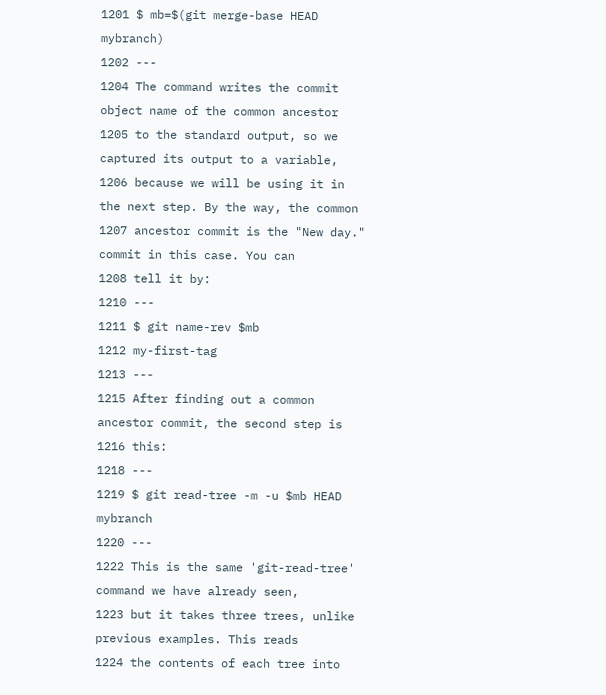1201 $ mb=$(git merge-base HEAD mybranch)
1202 ---
1204 The command writes the commit object name of the common ancestor
1205 to the standard output, so we captured its output to a variable,
1206 because we will be using it in the next step. By the way, the common
1207 ancestor commit is the "New day." commit in this case. You can
1208 tell it by:
1210 ---
1211 $ git name-rev $mb
1212 my-first-tag
1213 ---
1215 After finding out a common ancestor commit, the second step is
1216 this:
1218 ---
1219 $ git read-tree -m -u $mb HEAD mybranch
1220 ---
1222 This is the same 'git-read-tree' command we have already seen,
1223 but it takes three trees, unlike previous examples. This reads
1224 the contents of each tree into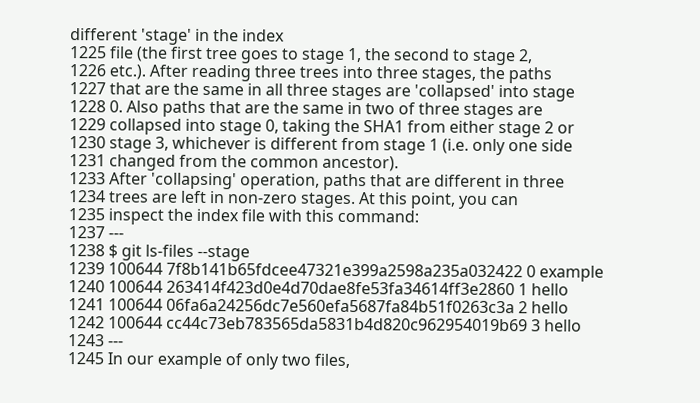different 'stage' in the index
1225 file (the first tree goes to stage 1, the second to stage 2,
1226 etc.). After reading three trees into three stages, the paths
1227 that are the same in all three stages are 'collapsed' into stage
1228 0. Also paths that are the same in two of three stages are
1229 collapsed into stage 0, taking the SHA1 from either stage 2 or
1230 stage 3, whichever is different from stage 1 (i.e. only one side
1231 changed from the common ancestor).
1233 After 'collapsing' operation, paths that are different in three
1234 trees are left in non-zero stages. At this point, you can
1235 inspect the index file with this command:
1237 ---
1238 $ git ls-files --stage
1239 100644 7f8b141b65fdcee47321e399a2598a235a032422 0 example
1240 100644 263414f423d0e4d70dae8fe53fa34614ff3e2860 1 hello
1241 100644 06fa6a24256dc7e560efa5687fa84b51f0263c3a 2 hello
1242 100644 cc44c73eb783565da5831b4d820c962954019b69 3 hello
1243 ---
1245 In our example of only two files,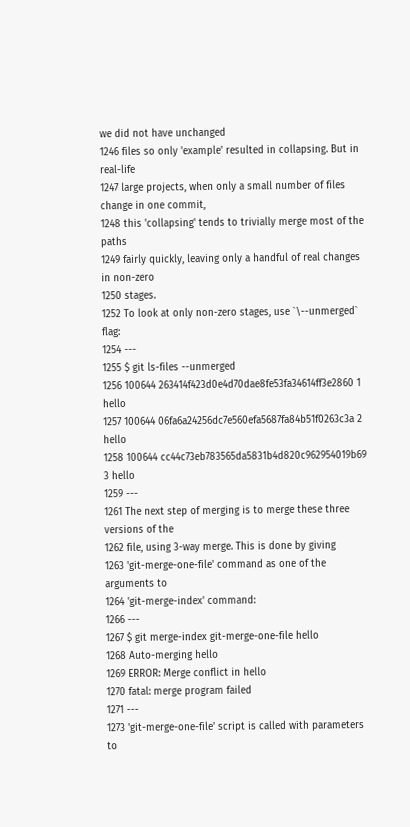we did not have unchanged
1246 files so only 'example' resulted in collapsing. But in real-life
1247 large projects, when only a small number of files change in one commit,
1248 this 'collapsing' tends to trivially merge most of the paths
1249 fairly quickly, leaving only a handful of real changes in non-zero
1250 stages.
1252 To look at only non-zero stages, use `\--unmerged` flag:
1254 ---
1255 $ git ls-files --unmerged
1256 100644 263414f423d0e4d70dae8fe53fa34614ff3e2860 1 hello
1257 100644 06fa6a24256dc7e560efa5687fa84b51f0263c3a 2 hello
1258 100644 cc44c73eb783565da5831b4d820c962954019b69 3 hello
1259 ---
1261 The next step of merging is to merge these three versions of the
1262 file, using 3-way merge. This is done by giving
1263 'git-merge-one-file' command as one of the arguments to
1264 'git-merge-index' command:
1266 ---
1267 $ git merge-index git-merge-one-file hello
1268 Auto-merging hello
1269 ERROR: Merge conflict in hello
1270 fatal: merge program failed
1271 ---
1273 'git-merge-one-file' script is called with parameters to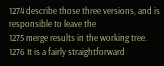1274 describe those three versions, and is responsible to leave the
1275 merge results in the working tree.
1276 It is a fairly straightforward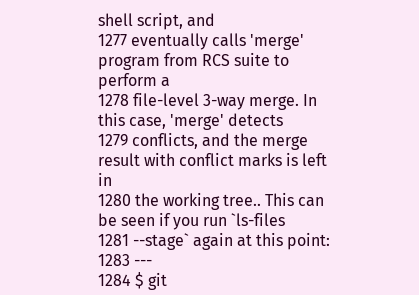shell script, and
1277 eventually calls 'merge' program from RCS suite to perform a
1278 file-level 3-way merge. In this case, 'merge' detects
1279 conflicts, and the merge result with conflict marks is left in
1280 the working tree.. This can be seen if you run `ls-files
1281 --stage` again at this point:
1283 ---
1284 $ git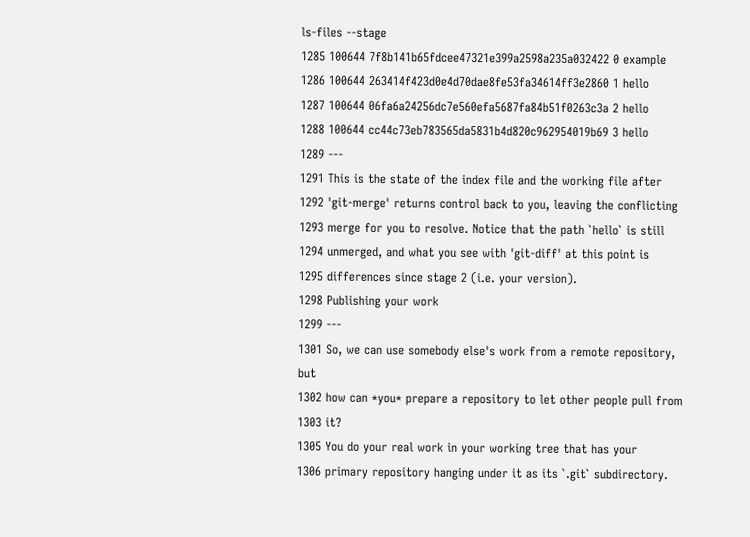ls-files --stage
1285 100644 7f8b141b65fdcee47321e399a2598a235a032422 0 example
1286 100644 263414f423d0e4d70dae8fe53fa34614ff3e2860 1 hello
1287 100644 06fa6a24256dc7e560efa5687fa84b51f0263c3a 2 hello
1288 100644 cc44c73eb783565da5831b4d820c962954019b69 3 hello
1289 ---
1291 This is the state of the index file and the working file after
1292 'git-merge' returns control back to you, leaving the conflicting
1293 merge for you to resolve. Notice that the path `hello` is still
1294 unmerged, and what you see with 'git-diff' at this point is
1295 differences since stage 2 (i.e. your version).
1298 Publishing your work
1299 ---
1301 So, we can use somebody else's work from a remote repository, but
1302 how can *you* prepare a repository to let other people pull from
1303 it?
1305 You do your real work in your working tree that has your
1306 primary repository hanging under it as its `.git` subdirectory.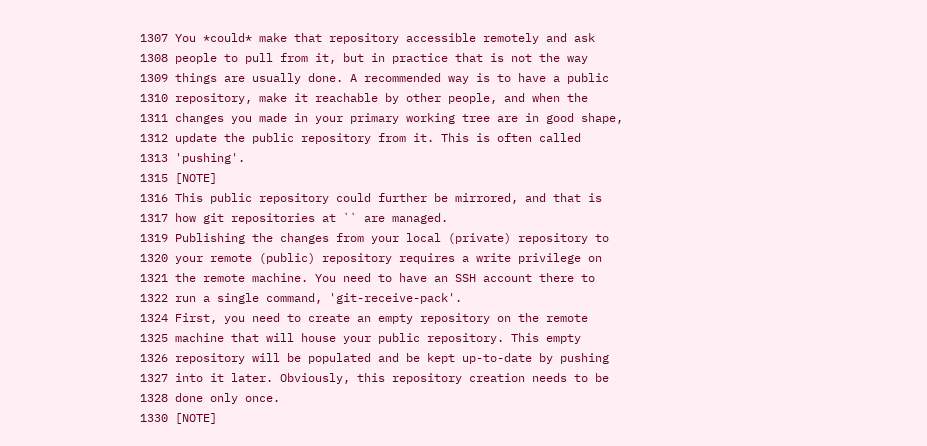1307 You *could* make that repository accessible remotely and ask
1308 people to pull from it, but in practice that is not the way
1309 things are usually done. A recommended way is to have a public
1310 repository, make it reachable by other people, and when the
1311 changes you made in your primary working tree are in good shape,
1312 update the public repository from it. This is often called
1313 'pushing'.
1315 [NOTE]
1316 This public repository could further be mirrored, and that is
1317 how git repositories at `` are managed.
1319 Publishing the changes from your local (private) repository to
1320 your remote (public) repository requires a write privilege on
1321 the remote machine. You need to have an SSH account there to
1322 run a single command, 'git-receive-pack'.
1324 First, you need to create an empty repository on the remote
1325 machine that will house your public repository. This empty
1326 repository will be populated and be kept up-to-date by pushing
1327 into it later. Obviously, this repository creation needs to be
1328 done only once.
1330 [NOTE]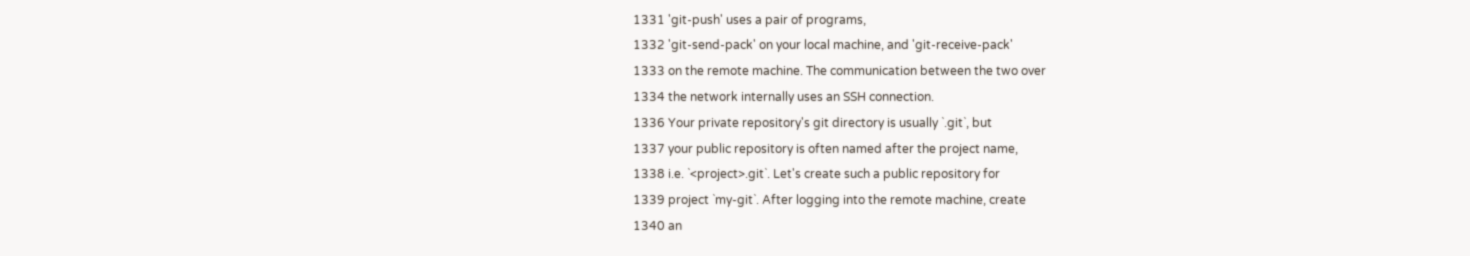1331 'git-push' uses a pair of programs,
1332 'git-send-pack' on your local machine, and 'git-receive-pack'
1333 on the remote machine. The communication between the two over
1334 the network internally uses an SSH connection.
1336 Your private repository's git directory is usually `.git`, but
1337 your public repository is often named after the project name,
1338 i.e. `<project>.git`. Let's create such a public repository for
1339 project `my-git`. After logging into the remote machine, create
1340 an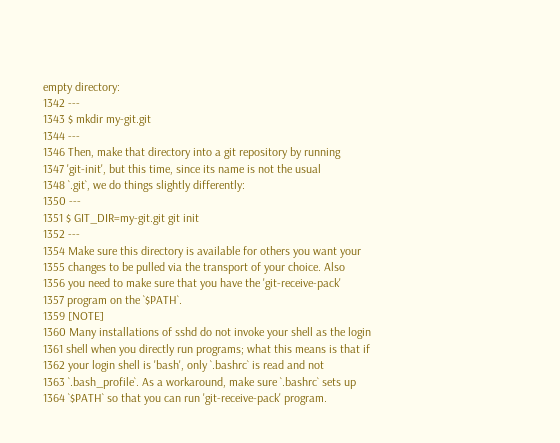empty directory:
1342 ---
1343 $ mkdir my-git.git
1344 ---
1346 Then, make that directory into a git repository by running
1347 'git-init', but this time, since its name is not the usual
1348 `.git`, we do things slightly differently:
1350 ---
1351 $ GIT_DIR=my-git.git git init
1352 ---
1354 Make sure this directory is available for others you want your
1355 changes to be pulled via the transport of your choice. Also
1356 you need to make sure that you have the 'git-receive-pack'
1357 program on the `$PATH`.
1359 [NOTE]
1360 Many installations of sshd do not invoke your shell as the login
1361 shell when you directly run programs; what this means is that if
1362 your login shell is 'bash', only `.bashrc` is read and not
1363 `.bash_profile`. As a workaround, make sure `.bashrc` sets up
1364 `$PATH` so that you can run 'git-receive-pack' program.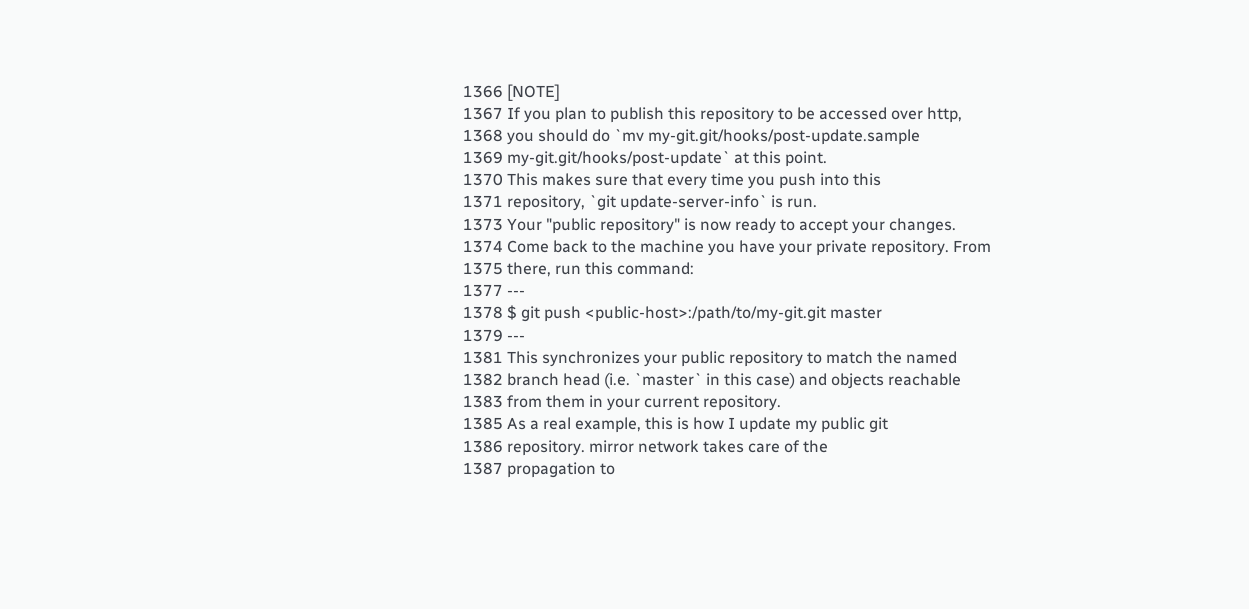1366 [NOTE]
1367 If you plan to publish this repository to be accessed over http,
1368 you should do `mv my-git.git/hooks/post-update.sample
1369 my-git.git/hooks/post-update` at this point.
1370 This makes sure that every time you push into this
1371 repository, `git update-server-info` is run.
1373 Your "public repository" is now ready to accept your changes.
1374 Come back to the machine you have your private repository. From
1375 there, run this command:
1377 ---
1378 $ git push <public-host>:/path/to/my-git.git master
1379 ---
1381 This synchronizes your public repository to match the named
1382 branch head (i.e. `master` in this case) and objects reachable
1383 from them in your current repository.
1385 As a real example, this is how I update my public git
1386 repository. mirror network takes care of the
1387 propagation to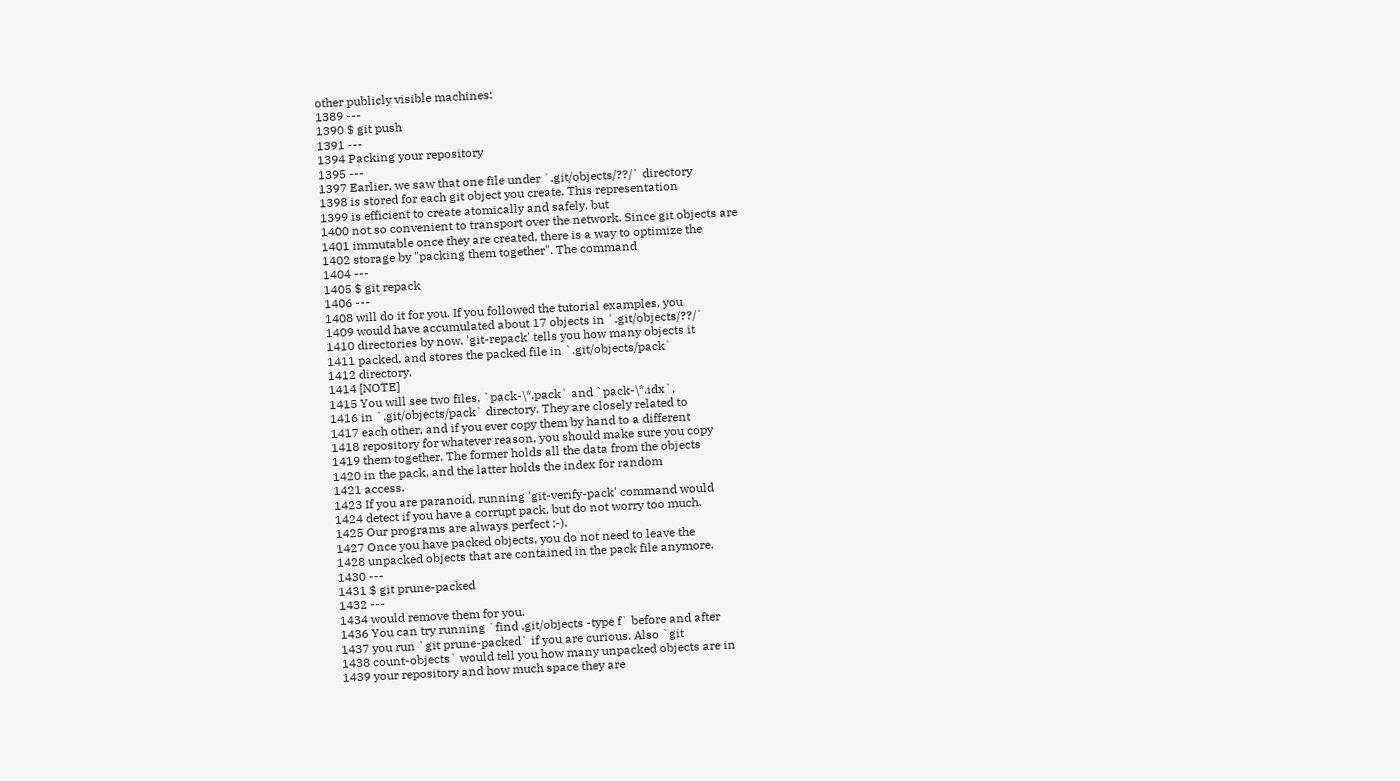other publicly visible machines:
1389 ---
1390 $ git push
1391 ---
1394 Packing your repository
1395 ---
1397 Earlier, we saw that one file under `.git/objects/??/` directory
1398 is stored for each git object you create. This representation
1399 is efficient to create atomically and safely, but
1400 not so convenient to transport over the network. Since git objects are
1401 immutable once they are created, there is a way to optimize the
1402 storage by "packing them together". The command
1404 ---
1405 $ git repack
1406 ---
1408 will do it for you. If you followed the tutorial examples, you
1409 would have accumulated about 17 objects in `.git/objects/??/`
1410 directories by now. 'git-repack' tells you how many objects it
1411 packed, and stores the packed file in `.git/objects/pack`
1412 directory.
1414 [NOTE]
1415 You will see two files, `pack-\*.pack` and `pack-\*.idx`,
1416 in `.git/objects/pack` directory. They are closely related to
1417 each other, and if you ever copy them by hand to a different
1418 repository for whatever reason, you should make sure you copy
1419 them together. The former holds all the data from the objects
1420 in the pack, and the latter holds the index for random
1421 access.
1423 If you are paranoid, running 'git-verify-pack' command would
1424 detect if you have a corrupt pack, but do not worry too much.
1425 Our programs are always perfect ;-).
1427 Once you have packed objects, you do not need to leave the
1428 unpacked objects that are contained in the pack file anymore.
1430 ---
1431 $ git prune-packed
1432 ---
1434 would remove them for you.
1436 You can try running `find .git/objects -type f` before and after
1437 you run `git prune-packed` if you are curious. Also `git
1438 count-objects` would tell you how many unpacked objects are in
1439 your repository and how much space they are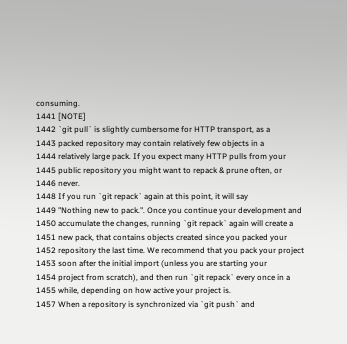consuming.
1441 [NOTE]
1442 `git pull` is slightly cumbersome for HTTP transport, as a
1443 packed repository may contain relatively few objects in a
1444 relatively large pack. If you expect many HTTP pulls from your
1445 public repository you might want to repack & prune often, or
1446 never.
1448 If you run `git repack` again at this point, it will say
1449 "Nothing new to pack.". Once you continue your development and
1450 accumulate the changes, running `git repack` again will create a
1451 new pack, that contains objects created since you packed your
1452 repository the last time. We recommend that you pack your project
1453 soon after the initial import (unless you are starting your
1454 project from scratch), and then run `git repack` every once in a
1455 while, depending on how active your project is.
1457 When a repository is synchronized via `git push` and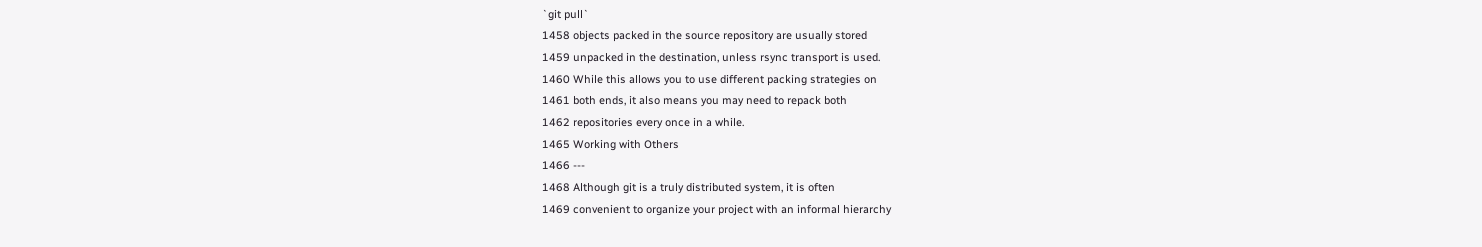`git pull`
1458 objects packed in the source repository are usually stored
1459 unpacked in the destination, unless rsync transport is used.
1460 While this allows you to use different packing strategies on
1461 both ends, it also means you may need to repack both
1462 repositories every once in a while.
1465 Working with Others
1466 ---
1468 Although git is a truly distributed system, it is often
1469 convenient to organize your project with an informal hierarchy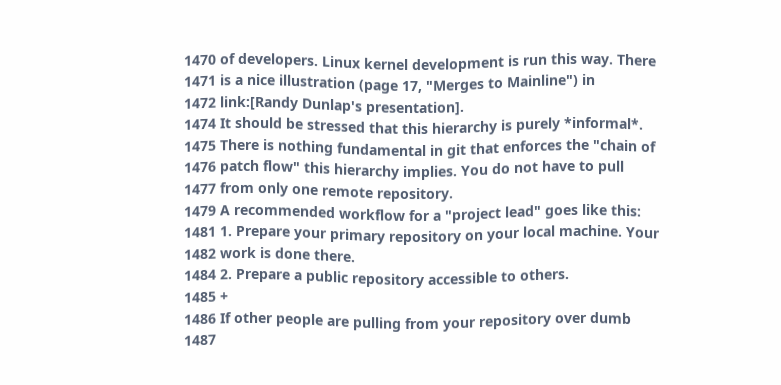1470 of developers. Linux kernel development is run this way. There
1471 is a nice illustration (page 17, "Merges to Mainline") in
1472 link:[Randy Dunlap's presentation].
1474 It should be stressed that this hierarchy is purely *informal*.
1475 There is nothing fundamental in git that enforces the "chain of
1476 patch flow" this hierarchy implies. You do not have to pull
1477 from only one remote repository.
1479 A recommended workflow for a "project lead" goes like this:
1481 1. Prepare your primary repository on your local machine. Your
1482 work is done there.
1484 2. Prepare a public repository accessible to others.
1485 +
1486 If other people are pulling from your repository over dumb
1487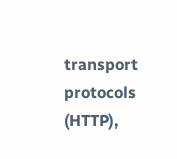transport protocols (HTTP),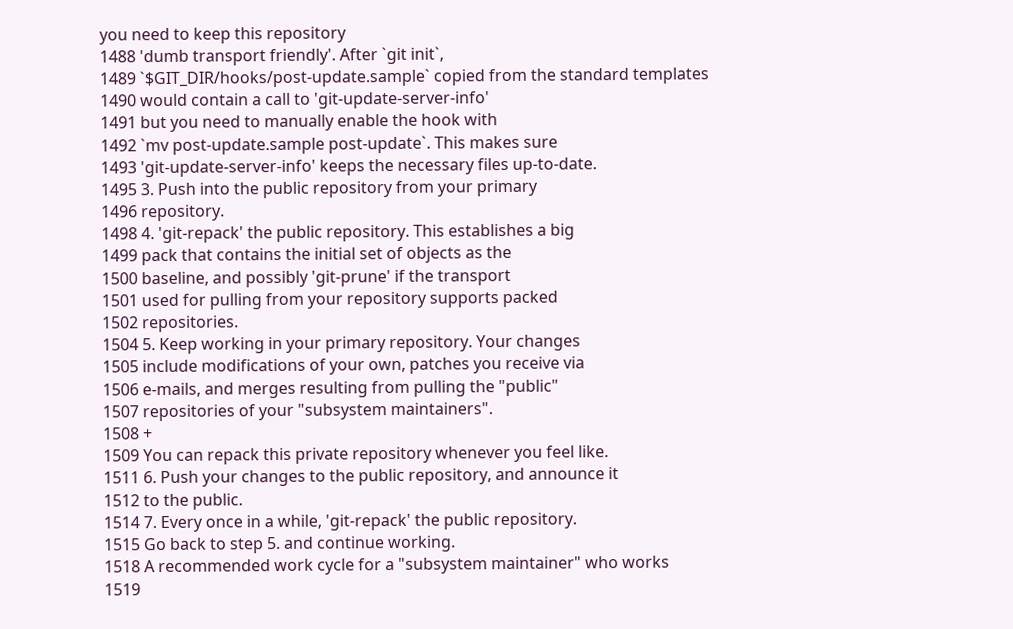you need to keep this repository
1488 'dumb transport friendly'. After `git init`,
1489 `$GIT_DIR/hooks/post-update.sample` copied from the standard templates
1490 would contain a call to 'git-update-server-info'
1491 but you need to manually enable the hook with
1492 `mv post-update.sample post-update`. This makes sure
1493 'git-update-server-info' keeps the necessary files up-to-date.
1495 3. Push into the public repository from your primary
1496 repository.
1498 4. 'git-repack' the public repository. This establishes a big
1499 pack that contains the initial set of objects as the
1500 baseline, and possibly 'git-prune' if the transport
1501 used for pulling from your repository supports packed
1502 repositories.
1504 5. Keep working in your primary repository. Your changes
1505 include modifications of your own, patches you receive via
1506 e-mails, and merges resulting from pulling the "public"
1507 repositories of your "subsystem maintainers".
1508 +
1509 You can repack this private repository whenever you feel like.
1511 6. Push your changes to the public repository, and announce it
1512 to the public.
1514 7. Every once in a while, 'git-repack' the public repository.
1515 Go back to step 5. and continue working.
1518 A recommended work cycle for a "subsystem maintainer" who works
1519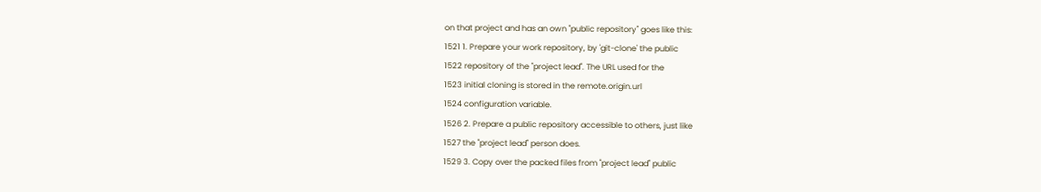on that project and has an own "public repository" goes like this:
1521 1. Prepare your work repository, by 'git-clone' the public
1522 repository of the "project lead". The URL used for the
1523 initial cloning is stored in the remote.origin.url
1524 configuration variable.
1526 2. Prepare a public repository accessible to others, just like
1527 the "project lead" person does.
1529 3. Copy over the packed files from "project lead" public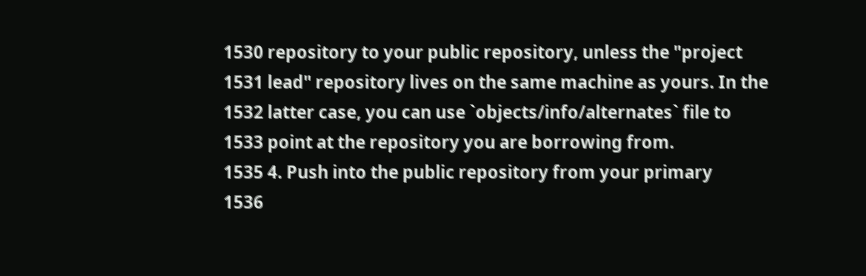1530 repository to your public repository, unless the "project
1531 lead" repository lives on the same machine as yours. In the
1532 latter case, you can use `objects/info/alternates` file to
1533 point at the repository you are borrowing from.
1535 4. Push into the public repository from your primary
1536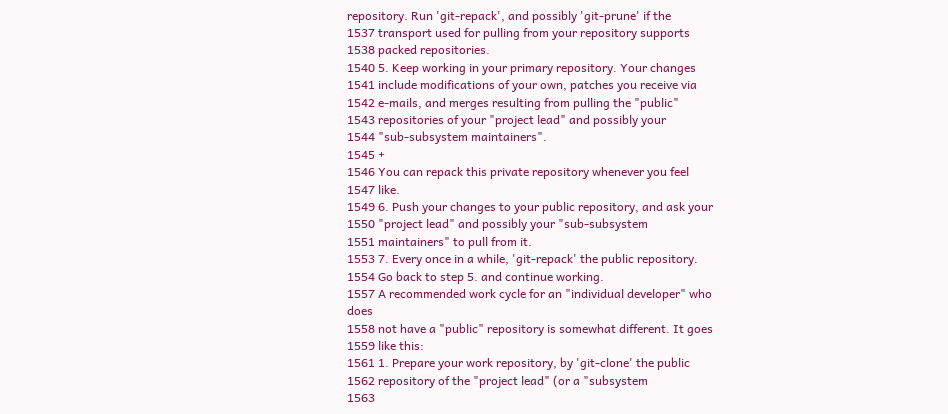repository. Run 'git-repack', and possibly 'git-prune' if the
1537 transport used for pulling from your repository supports
1538 packed repositories.
1540 5. Keep working in your primary repository. Your changes
1541 include modifications of your own, patches you receive via
1542 e-mails, and merges resulting from pulling the "public"
1543 repositories of your "project lead" and possibly your
1544 "sub-subsystem maintainers".
1545 +
1546 You can repack this private repository whenever you feel
1547 like.
1549 6. Push your changes to your public repository, and ask your
1550 "project lead" and possibly your "sub-subsystem
1551 maintainers" to pull from it.
1553 7. Every once in a while, 'git-repack' the public repository.
1554 Go back to step 5. and continue working.
1557 A recommended work cycle for an "individual developer" who does
1558 not have a "public" repository is somewhat different. It goes
1559 like this:
1561 1. Prepare your work repository, by 'git-clone' the public
1562 repository of the "project lead" (or a "subsystem
1563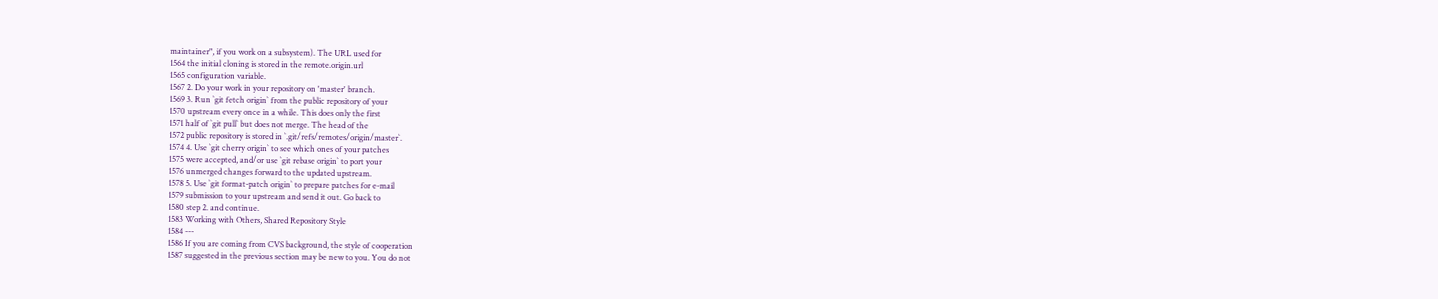maintainer", if you work on a subsystem). The URL used for
1564 the initial cloning is stored in the remote.origin.url
1565 configuration variable.
1567 2. Do your work in your repository on 'master' branch.
1569 3. Run `git fetch origin` from the public repository of your
1570 upstream every once in a while. This does only the first
1571 half of `git pull` but does not merge. The head of the
1572 public repository is stored in `.git/refs/remotes/origin/master`.
1574 4. Use `git cherry origin` to see which ones of your patches
1575 were accepted, and/or use `git rebase origin` to port your
1576 unmerged changes forward to the updated upstream.
1578 5. Use `git format-patch origin` to prepare patches for e-mail
1579 submission to your upstream and send it out. Go back to
1580 step 2. and continue.
1583 Working with Others, Shared Repository Style
1584 ---
1586 If you are coming from CVS background, the style of cooperation
1587 suggested in the previous section may be new to you. You do not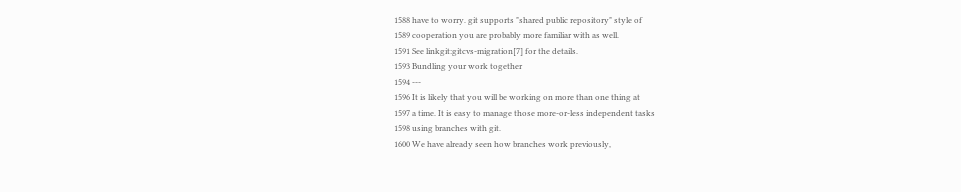1588 have to worry. git supports "shared public repository" style of
1589 cooperation you are probably more familiar with as well.
1591 See linkgit:gitcvs-migration[7] for the details.
1593 Bundling your work together
1594 ---
1596 It is likely that you will be working on more than one thing at
1597 a time. It is easy to manage those more-or-less independent tasks
1598 using branches with git.
1600 We have already seen how branches work previously,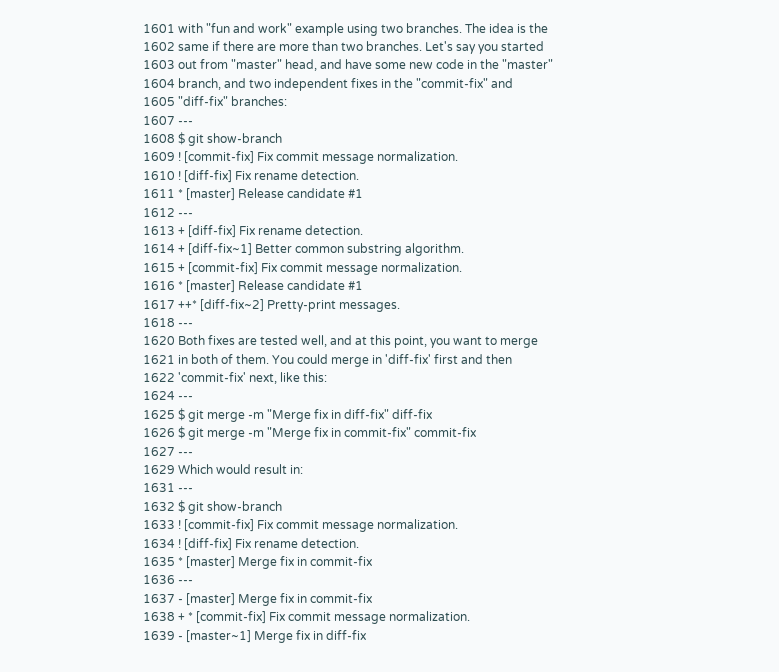1601 with "fun and work" example using two branches. The idea is the
1602 same if there are more than two branches. Let's say you started
1603 out from "master" head, and have some new code in the "master"
1604 branch, and two independent fixes in the "commit-fix" and
1605 "diff-fix" branches:
1607 ---
1608 $ git show-branch
1609 ! [commit-fix] Fix commit message normalization.
1610 ! [diff-fix] Fix rename detection.
1611 * [master] Release candidate #1
1612 ---
1613 + [diff-fix] Fix rename detection.
1614 + [diff-fix~1] Better common substring algorithm.
1615 + [commit-fix] Fix commit message normalization.
1616 * [master] Release candidate #1
1617 ++* [diff-fix~2] Pretty-print messages.
1618 ---
1620 Both fixes are tested well, and at this point, you want to merge
1621 in both of them. You could merge in 'diff-fix' first and then
1622 'commit-fix' next, like this:
1624 ---
1625 $ git merge -m "Merge fix in diff-fix" diff-fix
1626 $ git merge -m "Merge fix in commit-fix" commit-fix
1627 ---
1629 Which would result in:
1631 ---
1632 $ git show-branch
1633 ! [commit-fix] Fix commit message normalization.
1634 ! [diff-fix] Fix rename detection.
1635 * [master] Merge fix in commit-fix
1636 ---
1637 - [master] Merge fix in commit-fix
1638 + * [commit-fix] Fix commit message normalization.
1639 - [master~1] Merge fix in diff-fix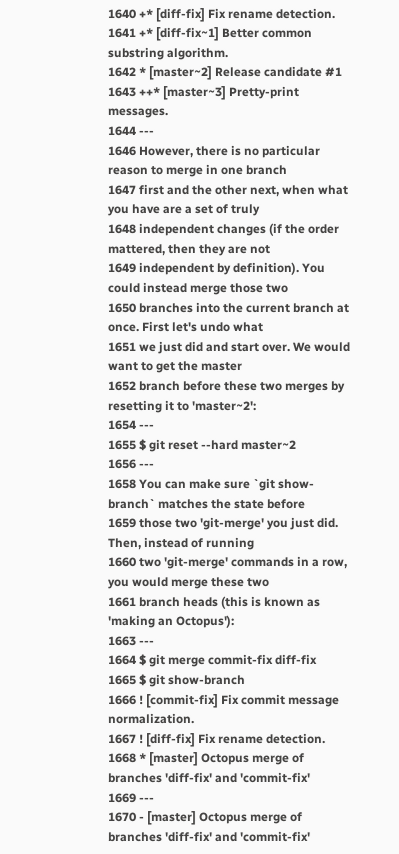1640 +* [diff-fix] Fix rename detection.
1641 +* [diff-fix~1] Better common substring algorithm.
1642 * [master~2] Release candidate #1
1643 ++* [master~3] Pretty-print messages.
1644 ---
1646 However, there is no particular reason to merge in one branch
1647 first and the other next, when what you have are a set of truly
1648 independent changes (if the order mattered, then they are not
1649 independent by definition). You could instead merge those two
1650 branches into the current branch at once. First let's undo what
1651 we just did and start over. We would want to get the master
1652 branch before these two merges by resetting it to 'master~2':
1654 ---
1655 $ git reset --hard master~2
1656 ---
1658 You can make sure `git show-branch` matches the state before
1659 those two 'git-merge' you just did. Then, instead of running
1660 two 'git-merge' commands in a row, you would merge these two
1661 branch heads (this is known as 'making an Octopus'):
1663 ---
1664 $ git merge commit-fix diff-fix
1665 $ git show-branch
1666 ! [commit-fix] Fix commit message normalization.
1667 ! [diff-fix] Fix rename detection.
1668 * [master] Octopus merge of branches 'diff-fix' and 'commit-fix'
1669 ---
1670 - [master] Octopus merge of branches 'diff-fix' and 'commit-fix'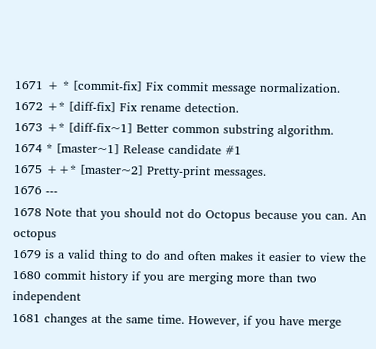1671 + * [commit-fix] Fix commit message normalization.
1672 +* [diff-fix] Fix rename detection.
1673 +* [diff-fix~1] Better common substring algorithm.
1674 * [master~1] Release candidate #1
1675 ++* [master~2] Pretty-print messages.
1676 ---
1678 Note that you should not do Octopus because you can. An octopus
1679 is a valid thing to do and often makes it easier to view the
1680 commit history if you are merging more than two independent
1681 changes at the same time. However, if you have merge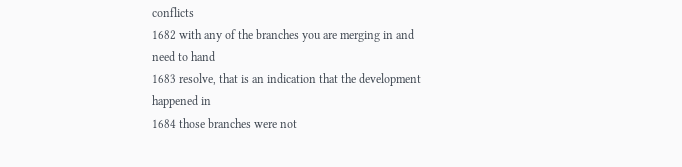conflicts
1682 with any of the branches you are merging in and need to hand
1683 resolve, that is an indication that the development happened in
1684 those branches were not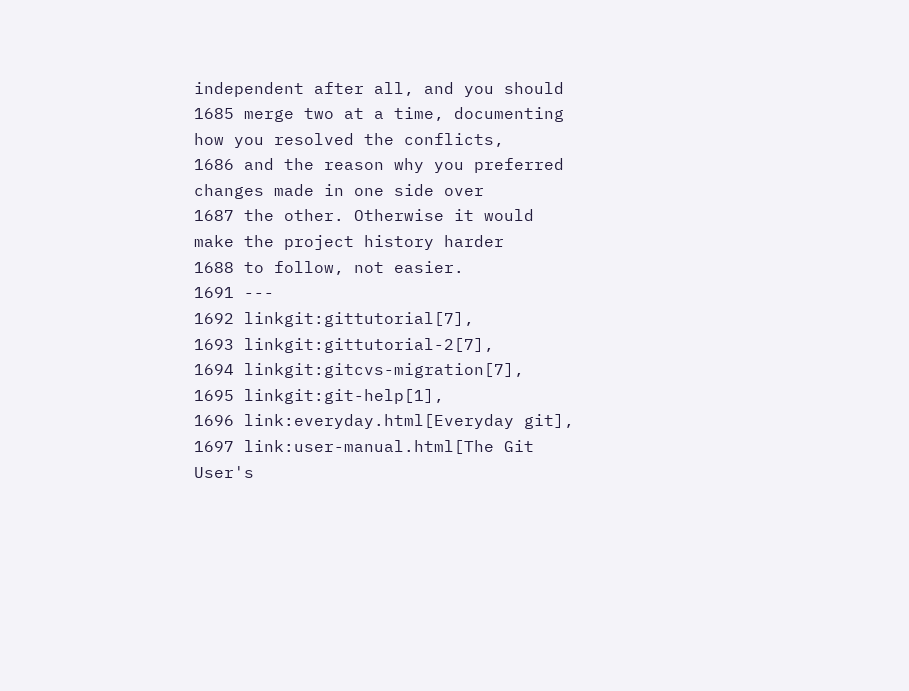independent after all, and you should
1685 merge two at a time, documenting how you resolved the conflicts,
1686 and the reason why you preferred changes made in one side over
1687 the other. Otherwise it would make the project history harder
1688 to follow, not easier.
1691 ---
1692 linkgit:gittutorial[7],
1693 linkgit:gittutorial-2[7],
1694 linkgit:gitcvs-migration[7],
1695 linkgit:git-help[1],
1696 link:everyday.html[Everyday git],
1697 link:user-manual.html[The Git User's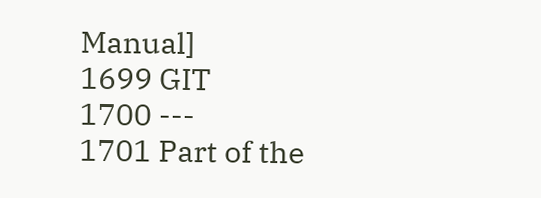Manual]
1699 GIT
1700 ---
1701 Part of the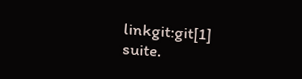linkgit:git[1] suite.